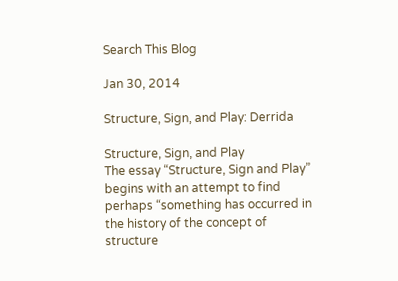Search This Blog

Jan 30, 2014

Structure, Sign, and Play: Derrida

Structure, Sign, and Play
The essay “Structure, Sign and Play” begins with an attempt to find perhaps “something has occurred in the history of the concept of structure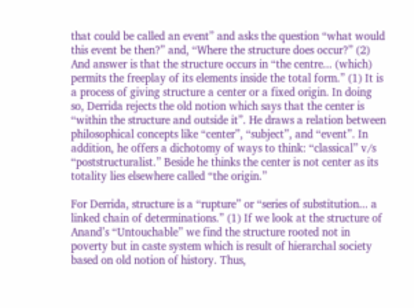that could be called an event” and asks the question “what would this event be then?” and, “Where the structure does occur?” (2) And answer is that the structure occurs in “the centre... (which) permits the freeplay of its elements inside the total form.” (1) It is a process of giving structure a center or a fixed origin. In doing so, Derrida rejects the old notion which says that the center is “within the structure and outside it”. He draws a relation between philosophical concepts like “center”, “subject”, and “event”. In addition, he offers a dichotomy of ways to think: “classical” v/s “poststructuralist.” Beside he thinks the center is not center as its totality lies elsewhere called “the origin.”

For Derrida, structure is a “rupture” or “series of substitution... a linked chain of determinations.” (1) If we look at the structure of Anand’s “Untouchable” we find the structure rooted not in poverty but in caste system which is result of hierarchal society based on old notion of history. Thus,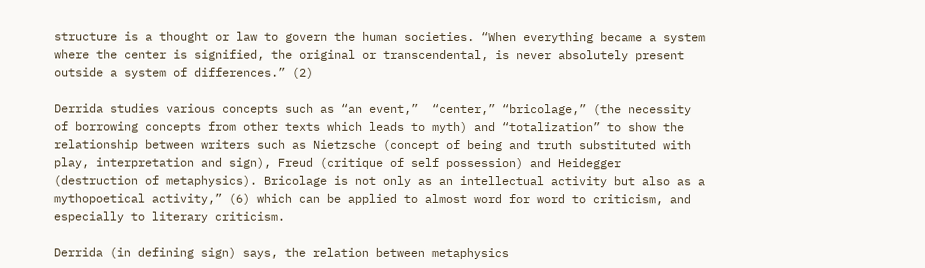structure is a thought or law to govern the human societies. “When everything became a system where the center is signified, the original or transcendental, is never absolutely present outside a system of differences.” (2)

Derrida studies various concepts such as “an event,”  “center,” “bricolage,” (the necessity of borrowing concepts from other texts which leads to myth) and “totalization” to show the relationship between writers such as Nietzsche (concept of being and truth substituted with play, interpretation and sign), Freud (critique of self possession) and Heidegger (destruction of metaphysics). Bricolage is not only as an intellectual activity but also as a mythopoetical activity,” (6) which can be applied to almost word for word to criticism, and especially to literary criticism.

Derrida (in defining sign) says, the relation between metaphysics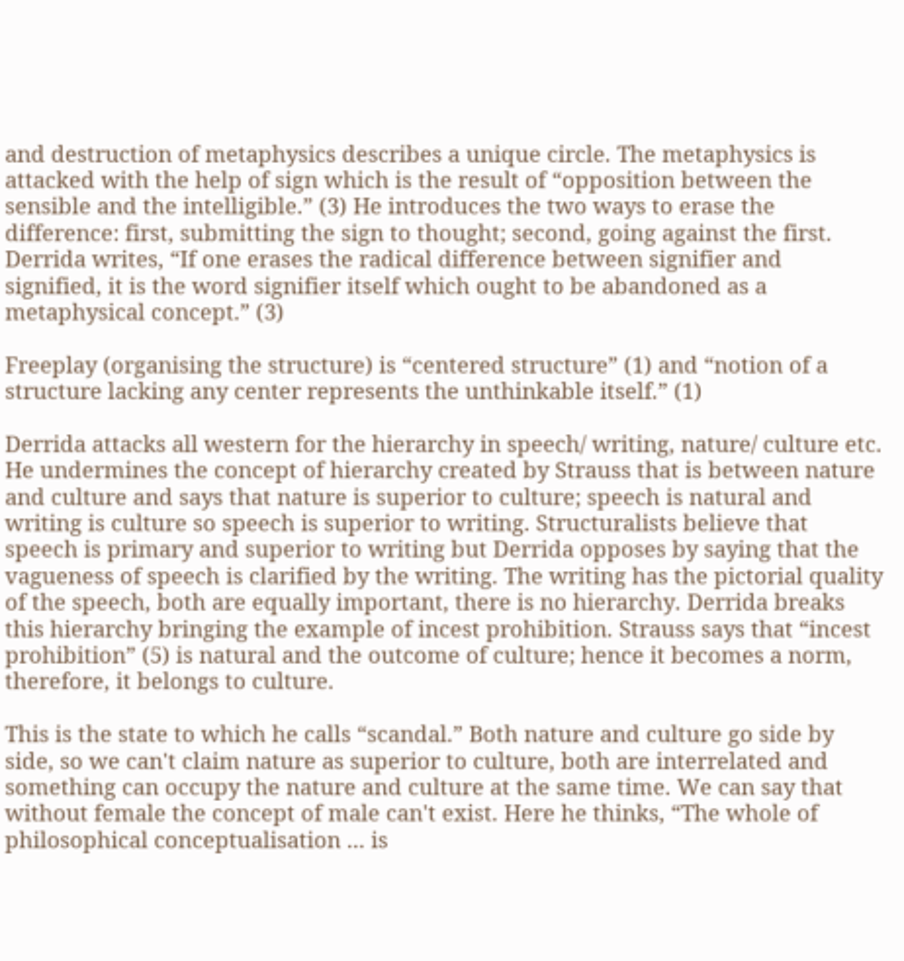and destruction of metaphysics describes a unique circle. The metaphysics is attacked with the help of sign which is the result of “opposition between the sensible and the intelligible.” (3) He introduces the two ways to erase the difference: first, submitting the sign to thought; second, going against the first. Derrida writes, “If one erases the radical difference between signifier and signified, it is the word signifier itself which ought to be abandoned as a metaphysical concept.” (3)

Freeplay (organising the structure) is “centered structure” (1) and “notion of a  structure lacking any center represents the unthinkable itself.” (1)

Derrida attacks all western for the hierarchy in speech/ writing, nature/ culture etc.  He undermines the concept of hierarchy created by Strauss that is between nature and culture and says that nature is superior to culture; speech is natural and writing is culture so speech is superior to writing. Structuralists believe that speech is primary and superior to writing but Derrida opposes by saying that the vagueness of speech is clarified by the writing. The writing has the pictorial quality of the speech, both are equally important, there is no hierarchy. Derrida breaks this hierarchy bringing the example of incest prohibition. Strauss says that “incest prohibition” (5) is natural and the outcome of culture; hence it becomes a norm, therefore, it belongs to culture.

This is the state to which he calls “scandal.” Both nature and culture go side by side, so we can't claim nature as superior to culture, both are interrelated and something can occupy the nature and culture at the same time. We can say that without female the concept of male can't exist. Here he thinks, “The whole of philosophical conceptualisation ... is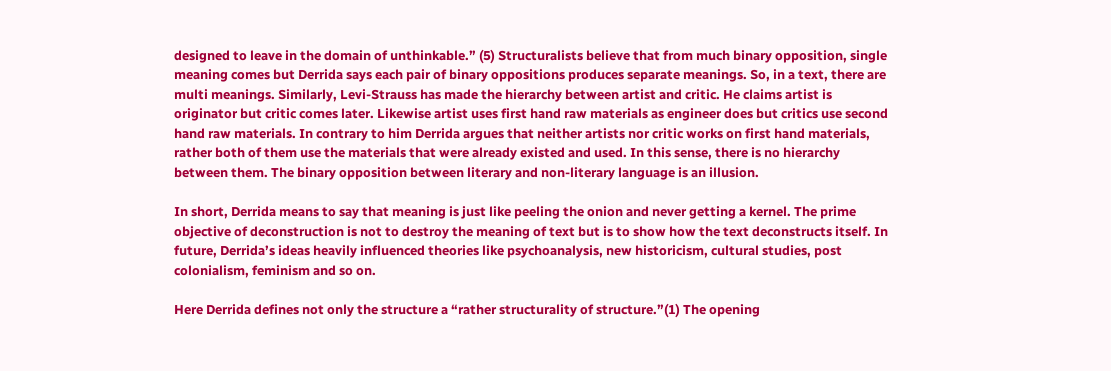designed to leave in the domain of unthinkable.” (5) Structuralists believe that from much binary opposition, single meaning comes but Derrida says each pair of binary oppositions produces separate meanings. So, in a text, there are multi meanings. Similarly, Levi-Strauss has made the hierarchy between artist and critic. He claims artist is originator but critic comes later. Likewise artist uses first hand raw materials as engineer does but critics use second hand raw materials. In contrary to him Derrida argues that neither artists nor critic works on first hand materials, rather both of them use the materials that were already existed and used. In this sense, there is no hierarchy between them. The binary opposition between literary and non-literary language is an illusion.

In short, Derrida means to say that meaning is just like peeling the onion and never getting a kernel. The prime objective of deconstruction is not to destroy the meaning of text but is to show how the text deconstructs itself. In future, Derrida’s ideas heavily influenced theories like psychoanalysis, new historicism, cultural studies, post colonialism, feminism and so on.

Here Derrida defines not only the structure a “rather structurality of structure.”(1) The opening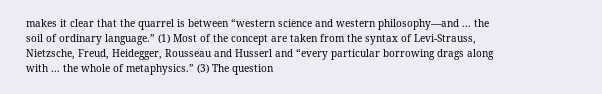makes it clear that the quarrel is between “western science and western philosophy—and ... the soil of ordinary language.” (1) Most of the concept are taken from the syntax of Levi-Strauss, Nietzsche, Freud, Heidegger, Rousseau and Husserl and “every particular borrowing drags along with ... the whole of metaphysics.” (3) The question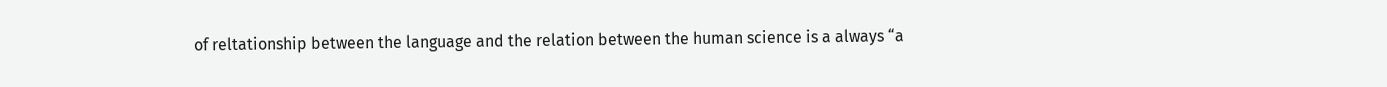of reltationship between the language and the relation between the human science is a always “a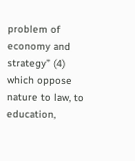problem of economy and strategy” (4) which oppose nature to law, to education,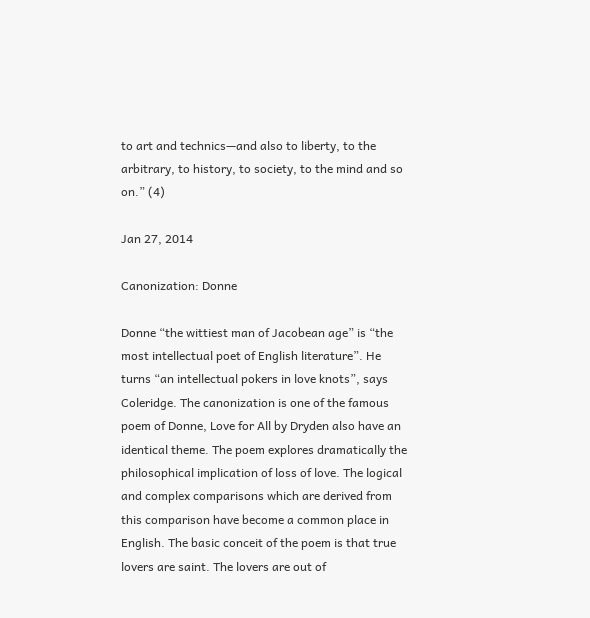to art and technics—and also to liberty, to the arbitrary, to history, to society, to the mind and so on.” (4)

Jan 27, 2014

Canonization: Donne

Donne “the wittiest man of Jacobean age” is “the most intellectual poet of English literature”. He turns “an intellectual pokers in love knots”, says Coleridge. The canonization is one of the famous poem of Donne, Love for All by Dryden also have an identical theme. The poem explores dramatically the philosophical implication of loss of love. The logical and complex comparisons which are derived from this comparison have become a common place in English. The basic conceit of the poem is that true lovers are saint. The lovers are out of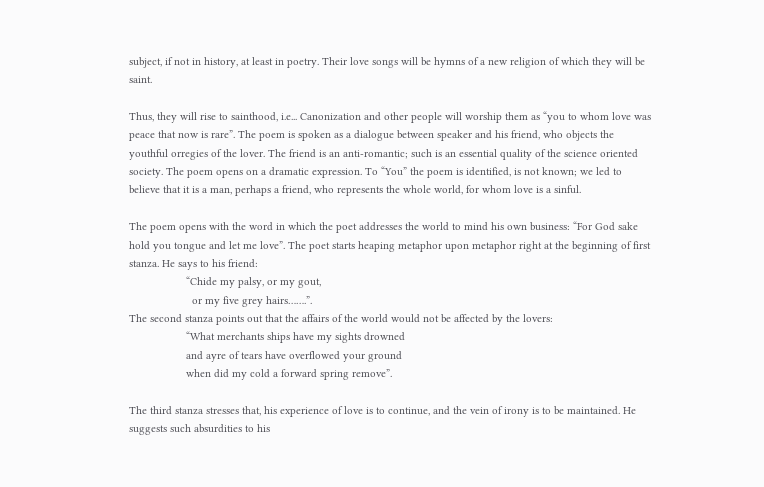subject, if not in history, at least in poetry. Their love songs will be hymns of a new religion of which they will be saint.

Thus, they will rise to sainthood, i.e... Canonization and other people will worship them as “you to whom love was peace that now is rare”. The poem is spoken as a dialogue between speaker and his friend, who objects the youthful orregies of the lover. The friend is an anti-romantic; such is an essential quality of the science oriented society. The poem opens on a dramatic expression. To “You” the poem is identified, is not known; we led to believe that it is a man, perhaps a friend, who represents the whole world, for whom love is a sinful.

The poem opens with the word in which the poet addresses the world to mind his own business: “For God sake hold you tongue and let me love”. The poet starts heaping metaphor upon metaphor right at the beginning of first stanza. He says to his friend:
                   “Chide my palsy, or my gout,
                     or my five grey hairs…….”.
The second stanza points out that the affairs of the world would not be affected by the lovers:
                   “What merchants ships have my sights drowned
                   and ayre of tears have overflowed your ground
                   when did my cold a forward spring remove”.

The third stanza stresses that, his experience of love is to continue, and the vein of irony is to be maintained. He suggests such absurdities to his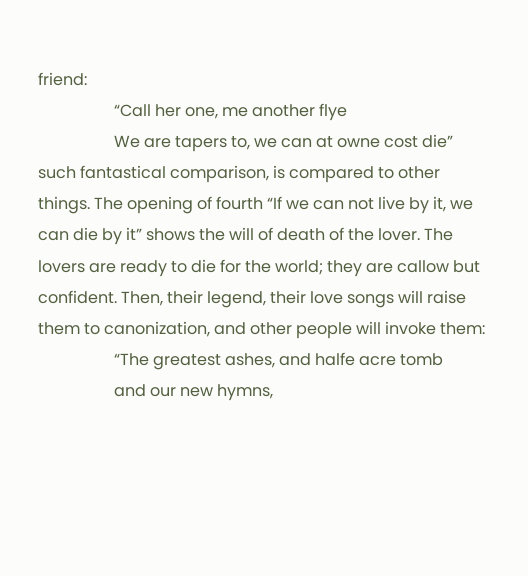friend:
                   “Call her one, me another flye
                   We are tapers to, we can at owne cost die”
such fantastical comparison, is compared to other things. The opening of fourth “If we can not live by it, we can die by it” shows the will of death of the lover. The lovers are ready to die for the world; they are callow but confident. Then, their legend, their love songs will raise them to canonization, and other people will invoke them:
                   “The greatest ashes, and halfe acre tomb
                   and our new hymns,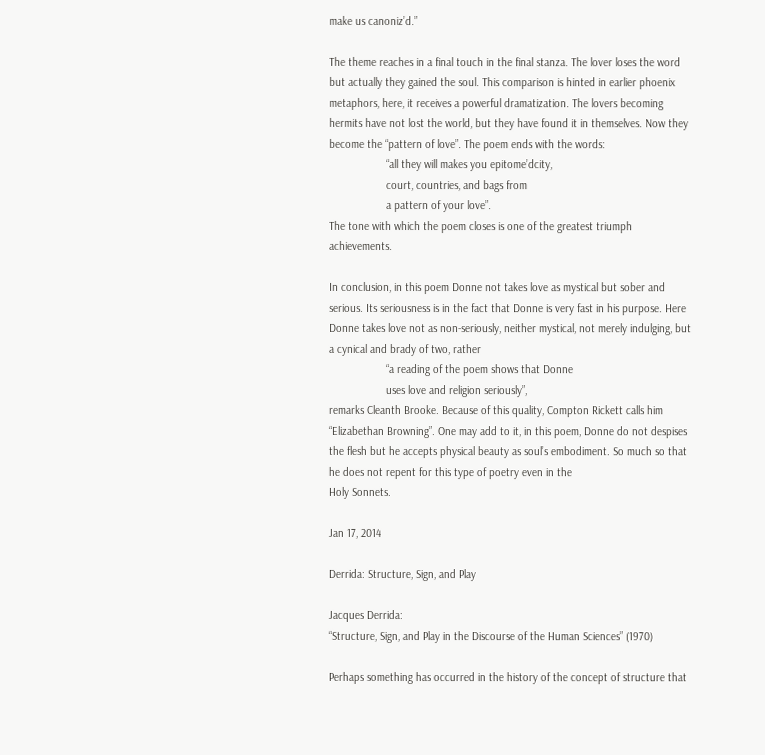make us canoniz’d.”

The theme reaches in a final touch in the final stanza. The lover loses the word but actually they gained the soul. This comparison is hinted in earlier phoenix metaphors, here, it receives a powerful dramatization. The lovers becoming hermits have not lost the world, but they have found it in themselves. Now they become the “pattern of love”. The poem ends with the words:
                   “all they will makes you epitome’dcity,
                   court, countries, and bags from
                   a pattern of your love”.
The tone with which the poem closes is one of the greatest triumph achievements.

In conclusion, in this poem Donne not takes love as mystical but sober and serious. Its seriousness is in the fact that Donne is very fast in his purpose. Here Donne takes love not as non-seriously, neither mystical, not merely indulging, but a cynical and brady of two, rather
                   “a reading of the poem shows that Donne
                   uses love and religion seriously”,
remarks Cleanth Brooke. Because of this quality, Compton Rickett calls him “Elizabethan Browning”. One may add to it, in this poem, Donne do not despises the flesh but he accepts physical beauty as soul’s embodiment. So much so that he does not repent for this type of poetry even in the
Holy Sonnets.

Jan 17, 2014

Derrida: Structure, Sign, and Play

Jacques Derrida:
“Structure, Sign, and Play in the Discourse of the Human Sciences” (1970)

Perhaps something has occurred in the history of the concept of structure that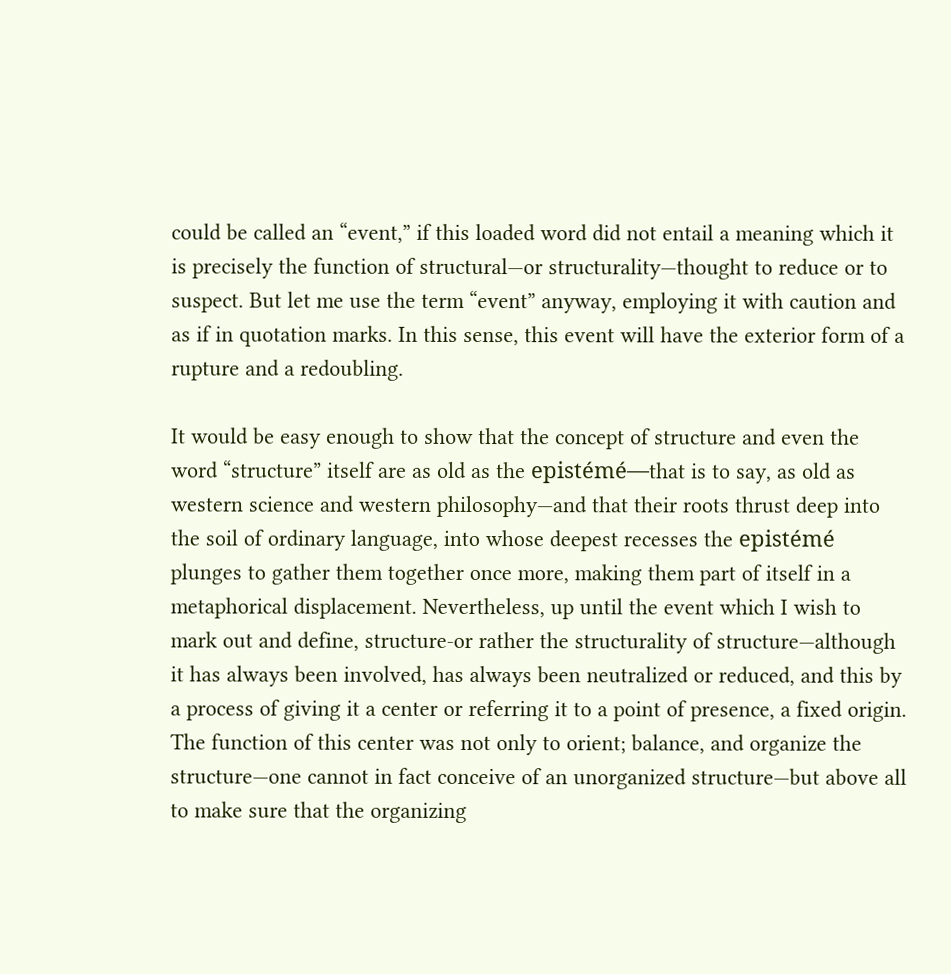could be called an “event,” if this loaded word did not entail a meaning which it is precisely the function of structural—or structurality—thought to reduce or to suspect. But let me use the term “event” anyway, employing it with caution and as if in quotation marks. In this sense, this event will have the exterior form of a rupture and a redoubling.

It would be easy enough to show that the concept of structure and even the word “structure” itself are as old as the epistémé—that is to say, as old as western science and western philosophy—and that their roots thrust deep into the soil of ordinary language, into whose deepest recesses the epistémé plunges to gather them together once more, making them part of itself in a metaphorical displacement. Nevertheless, up until the event which I wish to mark out and define, structure-or rather the structurality of structure—although it has always been involved, has always been neutralized or reduced, and this by a process of giving it a center or referring it to a point of presence, a fixed origin. The function of this center was not only to orient; balance, and organize the structure—one cannot in fact conceive of an unorganized structure—but above all to make sure that the organizing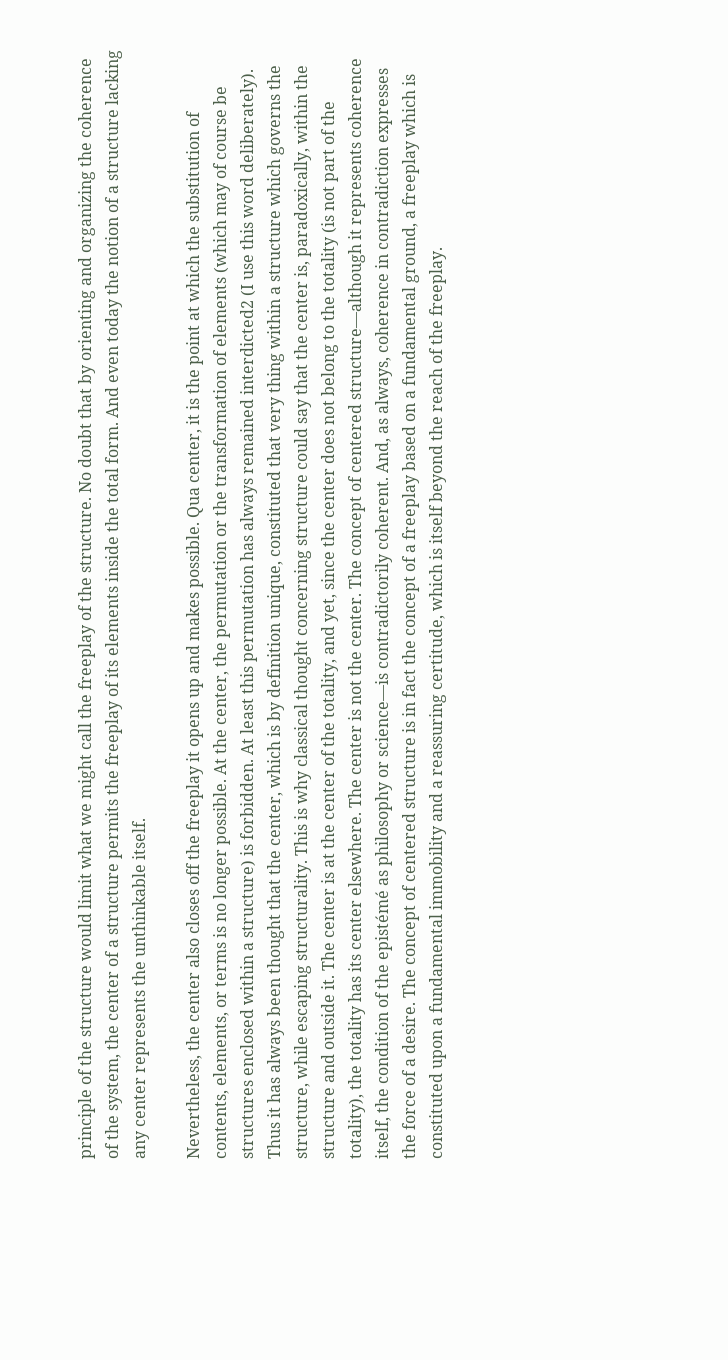principle of the structure would limit what we might call the freeplay of the structure. No doubt that by orienting and organizing the coherence of the system, the center of a structure permits the freeplay of its elements inside the total form. And even today the notion of a structure lacking any center represents the unthinkable itself.

Nevertheless, the center also closes off the freeplay it opens up and makes possible. Qua center, it is the point at which the substitution of contents, elements, or terms is no longer possible. At the center, the permutation or the transformation of elements (which may of course be structures enclosed within a structure) is forbidden. At least this permutation has always remained interdicted2 (I use this word deliberately). Thus it has always been thought that the center, which is by definition unique, constituted that very thing within a structure which governs the structure, while escaping structurality. This is why classical thought concerning structure could say that the center is, paradoxically, within the structure and outside it. The center is at the center of the totality, and yet, since the center does not belong to the totality (is not part of the totality), the totality has its center elsewhere. The center is not the center. The concept of centered structure—although it represents coherence itself, the condition of the epistémé as philosophy or science—is contradictorily coherent. And, as always, coherence in contradiction expresses the force of a desire. The concept of centered structure is in fact the concept of a freeplay based on a fundamental ground, a freeplay which is constituted upon a fundamental immobility and a reassuring certitude, which is itself beyond the reach of the freeplay.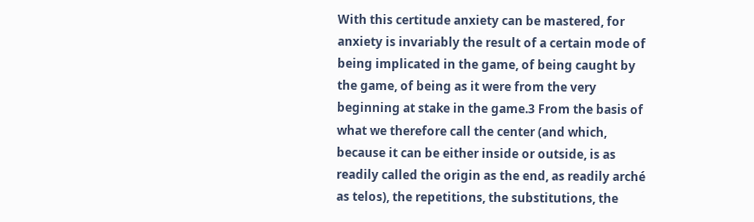With this certitude anxiety can be mastered, for anxiety is invariably the result of a certain mode of being implicated in the game, of being caught by the game, of being as it were from the very beginning at stake in the game.3 From the basis of what we therefore call the center (and which, because it can be either inside or outside, is as readily called the origin as the end, as readily arché as telos), the repetitions, the substitutions, the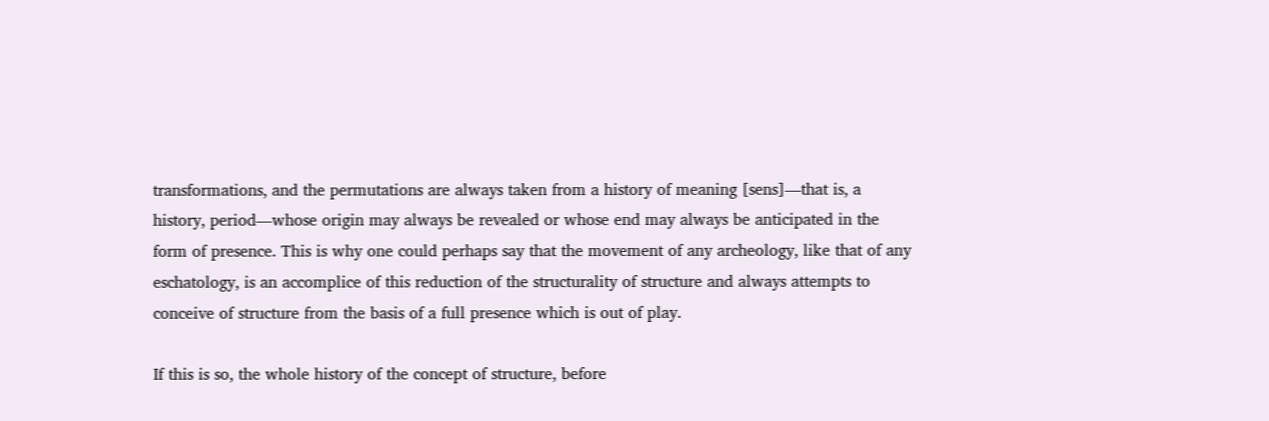transformations, and the permutations are always taken from a history of meaning [sens]—that is, a history, period—whose origin may always be revealed or whose end may always be anticipated in the form of presence. This is why one could perhaps say that the movement of any archeology, like that of any eschatology, is an accomplice of this reduction of the structurality of structure and always attempts to conceive of structure from the basis of a full presence which is out of play.

If this is so, the whole history of the concept of structure, before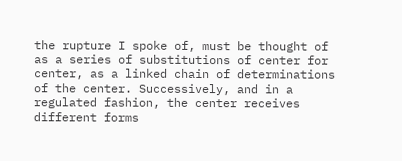the rupture I spoke of, must be thought of as a series of substitutions of center for center, as a linked chain of determinations of the center. Successively, and in a regulated fashion, the center receives different forms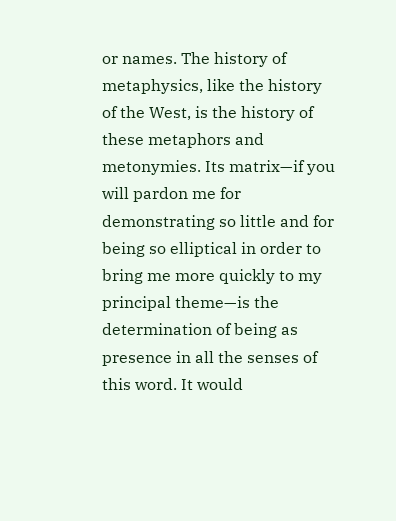or names. The history of metaphysics, like the history of the West, is the history of these metaphors and metonymies. Its matrix—if you will pardon me for demonstrating so little and for being so elliptical in order to bring me more quickly to my principal theme—is the determination of being as presence in all the senses of this word. It would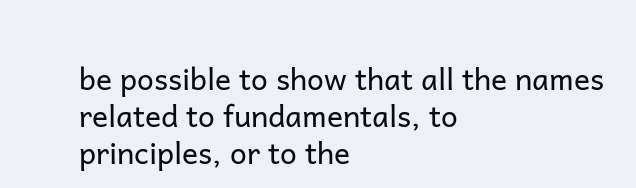be possible to show that all the names related to fundamentals, to principles, or to the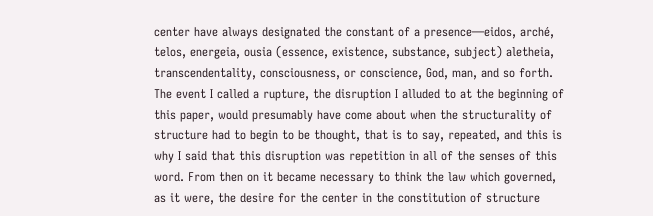center have always designated the constant of a presence—eidos, arché, telos, energeia, ousia (essence, existence, substance, subject) aletheia, transcendentality, consciousness, or conscience, God, man, and so forth. The event I called a rupture, the disruption I alluded to at the beginning of this paper, would presumably have come about when the structurality of structure had to begin to be thought, that is to say, repeated, and this is why I said that this disruption was repetition in all of the senses of this word. From then on it became necessary to think the law which governed, as it were, the desire for the center in the constitution of structure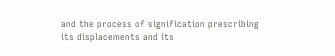and the process of signification prescribing its displacements and its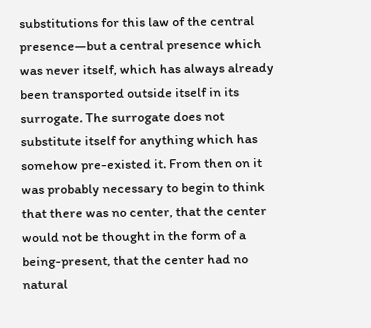substitutions for this law of the central presence—but a central presence which was never itself, which has always already been transported outside itself in its surrogate. The surrogate does not substitute itself for anything which has somehow pre-existed it. From then on it was probably necessary to begin to think that there was no center, that the center would not be thought in the form of a being-present, that the center had no natural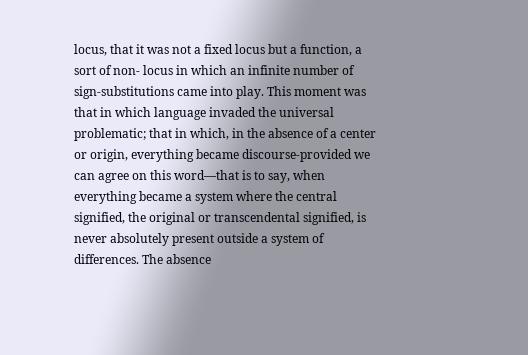locus, that it was not a fixed locus but a function, a sort of non- locus in which an infinite number of sign-substitutions came into play. This moment was that in which language invaded the universal problematic; that in which, in the absence of a center or origin, everything became discourse-provided we can agree on this word—that is to say, when everything became a system where the central signified, the original or transcendental signified, is never absolutely present outside a system of differences. The absence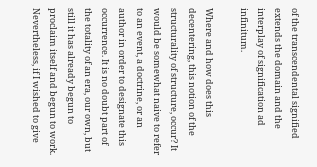of the transcendental signified extends the domain and the interplay of signification ad infinitum.

Where and how does this decentering, this notion of the structurality of structure, occur? It would be somewhat naive to refer to an event, a doctrine, or an author in order to designate this occurrence. It is no doubt part of the totality of an era, our own, but still it has already begun to proclaim itself and begun to work. Nevertheless, if I wished to give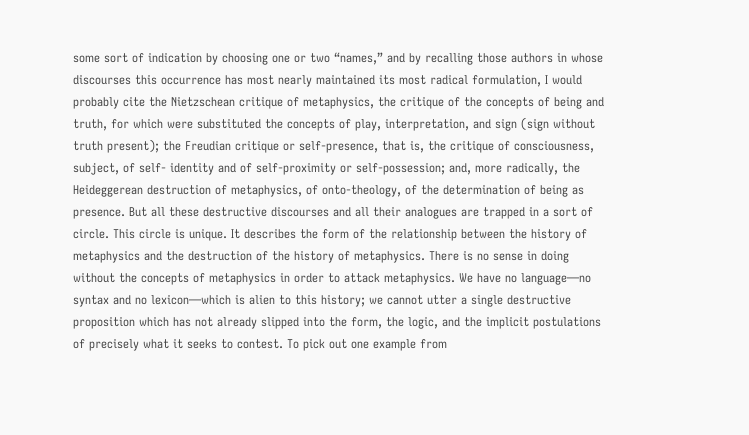some sort of indication by choosing one or two “names,” and by recalling those authors in whose discourses this occurrence has most nearly maintained its most radical formulation, I would probably cite the Nietzschean critique of metaphysics, the critique of the concepts of being and truth, for which were substituted the concepts of play, interpretation, and sign (sign without truth present); the Freudian critique or self-presence, that is, the critique of consciousness, subject, of self- identity and of self-proximity or self-possession; and, more radically, the Heideggerean destruction of metaphysics, of onto-theology, of the determination of being as presence. But all these destructive discourses and all their analogues are trapped in a sort of circle. This circle is unique. It describes the form of the relationship between the history of metaphysics and the destruction of the history of metaphysics. There is no sense in doing without the concepts of metaphysics in order to attack metaphysics. We have no language—no syntax and no lexicon—which is alien to this history; we cannot utter a single destructive proposition which has not already slipped into the form, the logic, and the implicit postulations of precisely what it seeks to contest. To pick out one example from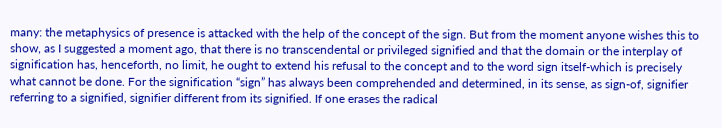many: the metaphysics of presence is attacked with the help of the concept of the sign. But from the moment anyone wishes this to show, as I suggested a moment ago, that there is no transcendental or privileged signified and that the domain or the interplay of signification has, henceforth, no limit, he ought to extend his refusal to the concept and to the word sign itself-which is precisely what cannot be done. For the signification “sign” has always been comprehended and determined, in its sense, as sign-of, signifier referring to a signified, signifier different from its signified. If one erases the radical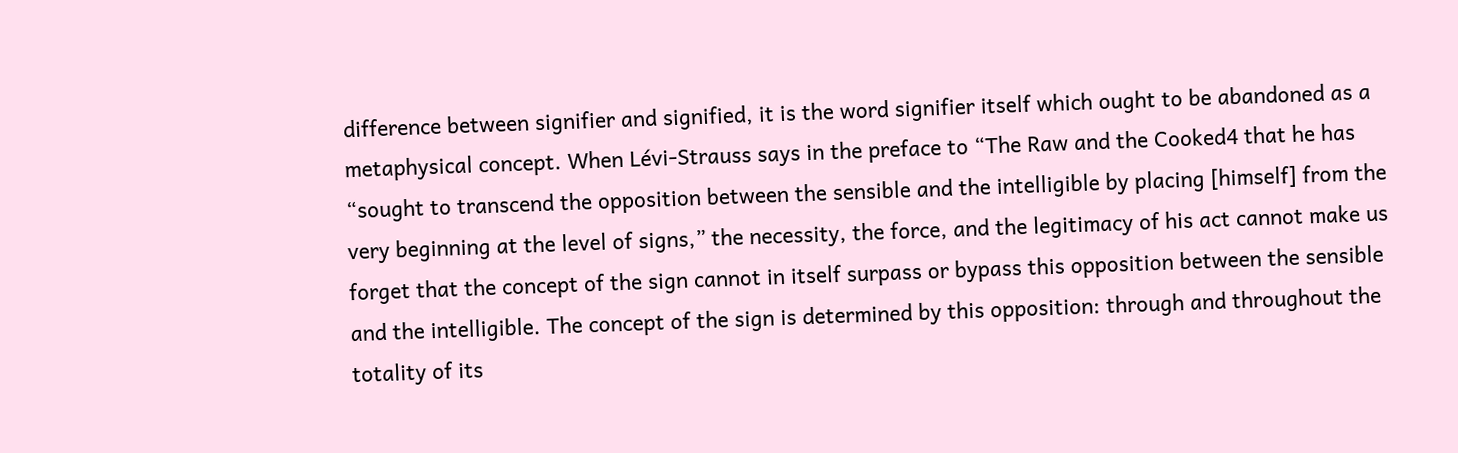difference between signifier and signified, it is the word signifier itself which ought to be abandoned as a metaphysical concept. When Lévi-Strauss says in the preface to “The Raw and the Cooked4 that he has “sought to transcend the opposition between the sensible and the intelligible by placing [himself] from the very beginning at the level of signs,” the necessity, the force, and the legitimacy of his act cannot make us forget that the concept of the sign cannot in itself surpass or bypass this opposition between the sensible and the intelligible. The concept of the sign is determined by this opposition: through and throughout the totality of its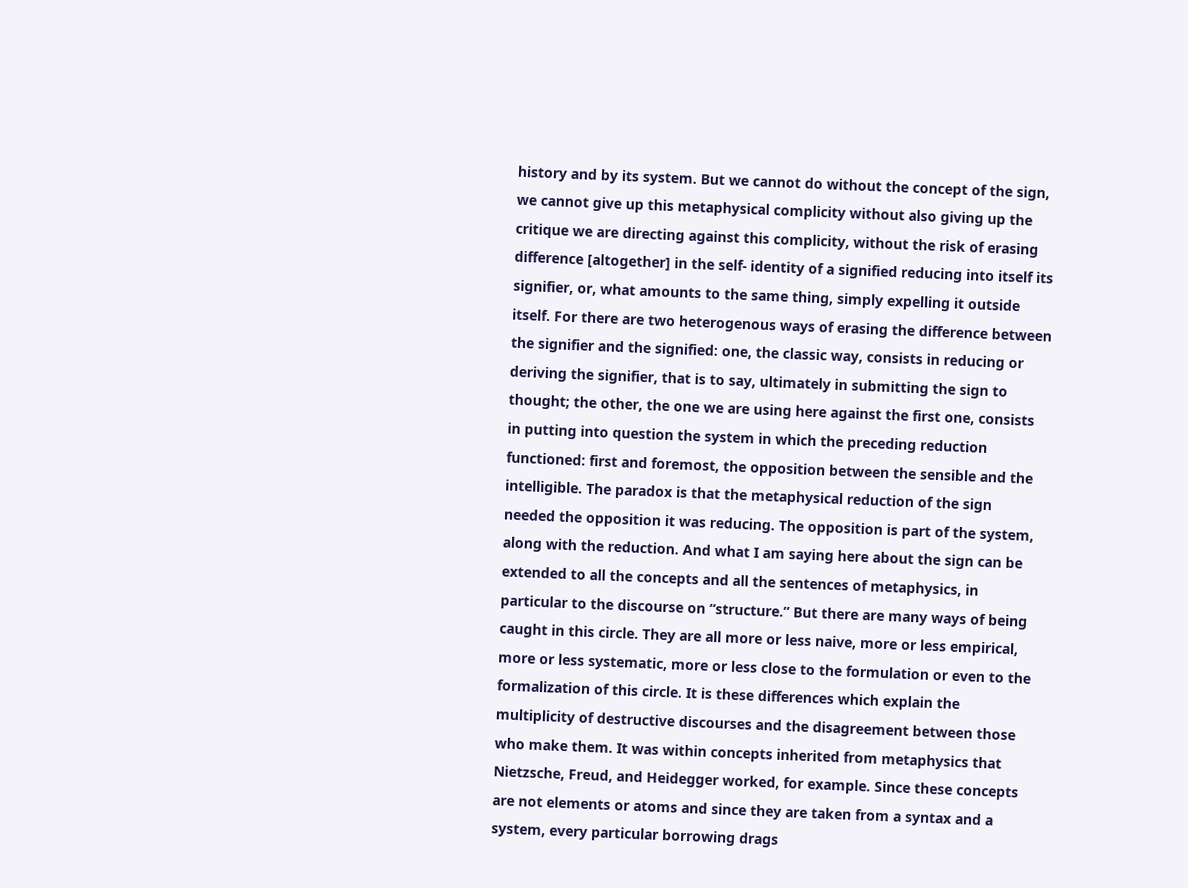history and by its system. But we cannot do without the concept of the sign, we cannot give up this metaphysical complicity without also giving up the critique we are directing against this complicity, without the risk of erasing difference [altogether] in the self- identity of a signified reducing into itself its signifier, or, what amounts to the same thing, simply expelling it outside itself. For there are two heterogenous ways of erasing the difference between the signifier and the signified: one, the classic way, consists in reducing or deriving the signifier, that is to say, ultimately in submitting the sign to thought; the other, the one we are using here against the first one, consists in putting into question the system in which the preceding reduction functioned: first and foremost, the opposition between the sensible and the intelligible. The paradox is that the metaphysical reduction of the sign needed the opposition it was reducing. The opposition is part of the system, along with the reduction. And what I am saying here about the sign can be extended to all the concepts and all the sentences of metaphysics, in particular to the discourse on “structure.” But there are many ways of being caught in this circle. They are all more or less naive, more or less empirical, more or less systematic, more or less close to the formulation or even to the formalization of this circle. It is these differences which explain the multiplicity of destructive discourses and the disagreement between those who make them. It was within concepts inherited from metaphysics that Nietzsche, Freud, and Heidegger worked, for example. Since these concepts are not elements or atoms and since they are taken from a syntax and a system, every particular borrowing drags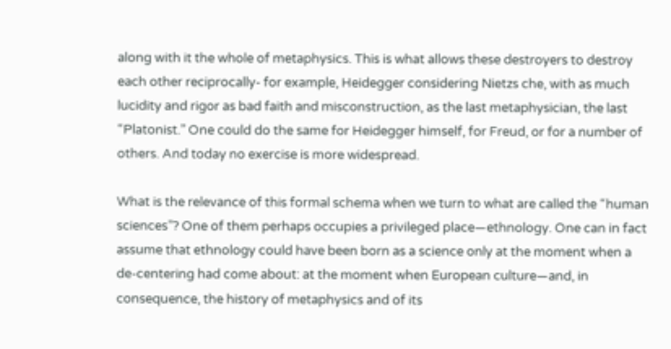along with it the whole of metaphysics. This is what allows these destroyers to destroy each other reciprocally- for example, Heidegger considering Nietzs che, with as much lucidity and rigor as bad faith and misconstruction, as the last metaphysician, the last “Platonist.” One could do the same for Heidegger himself, for Freud, or for a number of others. And today no exercise is more widespread.

What is the relevance of this formal schema when we turn to what are called the “human sciences”? One of them perhaps occupies a privileged place—ethnology. One can in fact assume that ethnology could have been born as a science only at the moment when a de-centering had come about: at the moment when European culture—and, in consequence, the history of metaphysics and of its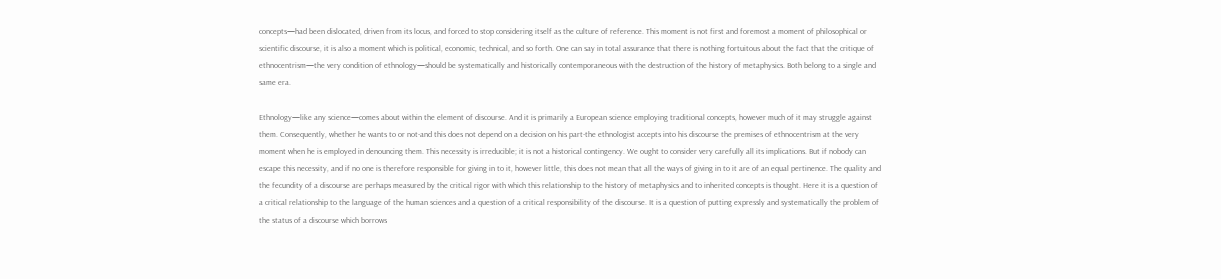concepts—had been dislocated, driven from its locus, and forced to stop considering itself as the culture of reference. This moment is not first and foremost a moment of philosophical or scientific discourse, it is also a moment which is political, economic, technical, and so forth. One can say in total assurance that there is nothing fortuitous about the fact that the critique of ethnocentrism—the very condition of ethnology—should be systematically and historically contemporaneous with the destruction of the history of metaphysics. Both belong to a single and same era.

Ethnology—like any science—comes about within the element of discourse. And it is primarily a European science employing traditional concepts, however much of it may struggle against them. Consequently, whether he wants to or not-and this does not depend on a decision on his part-the ethnologist accepts into his discourse the premises of ethnocentrism at the very moment when he is employed in denouncing them. This necessity is irreducible; it is not a historical contingency. We ought to consider very carefully all its implications. But if nobody can escape this necessity, and if no one is therefore responsible for giving in to it, however little, this does not mean that all the ways of giving in to it are of an equal pertinence. The quality and the fecundity of a discourse are perhaps measured by the critical rigor with which this relationship to the history of metaphysics and to inherited concepts is thought. Here it is a question of a critical relationship to the language of the human sciences and a question of a critical responsibility of the discourse. It is a question of putting expressly and systematically the problem of the status of a discourse which borrows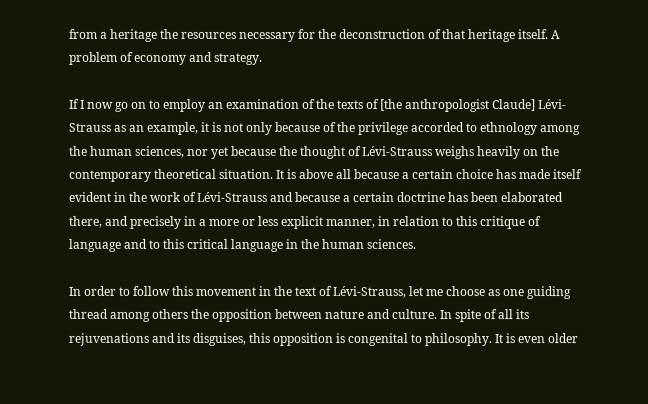from a heritage the resources necessary for the deconstruction of that heritage itself. A problem of economy and strategy.

If I now go on to employ an examination of the texts of [the anthropologist Claude] Lévi-Strauss as an example, it is not only because of the privilege accorded to ethnology among the human sciences, nor yet because the thought of Lévi-Strauss weighs heavily on the contemporary theoretical situation. It is above all because a certain choice has made itself evident in the work of Lévi-Strauss and because a certain doctrine has been elaborated there, and precisely in a more or less explicit manner, in relation to this critique of language and to this critical language in the human sciences.

In order to follow this movement in the text of Lévi-Strauss, let me choose as one guiding thread among others the opposition between nature and culture. In spite of all its rejuvenations and its disguises, this opposition is congenital to philosophy. It is even older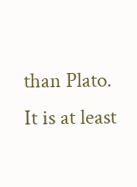than Plato. It is at least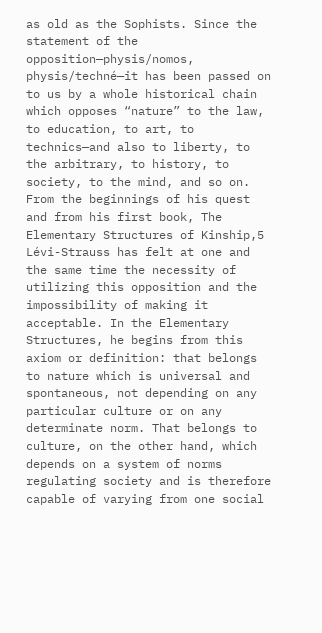as old as the Sophists. Since the statement of the opposition—physis/nomos, physis/techné—it has been passed on to us by a whole historical chain which opposes “nature” to the law, to education, to art, to technics—and also to liberty, to the arbitrary, to history, to society, to the mind, and so on. From the beginnings of his quest and from his first book, The Elementary Structures of Kinship,5 Lévi-Strauss has felt at one and the same time the necessity of utilizing this opposition and the impossibility of making it acceptable. In the Elementary Structures, he begins from this axiom or definition: that belongs to nature which is universal and spontaneous, not depending on any particular culture or on any determinate norm. That belongs to culture, on the other hand, which depends on a system of norms regulating society and is therefore capable of varying from one social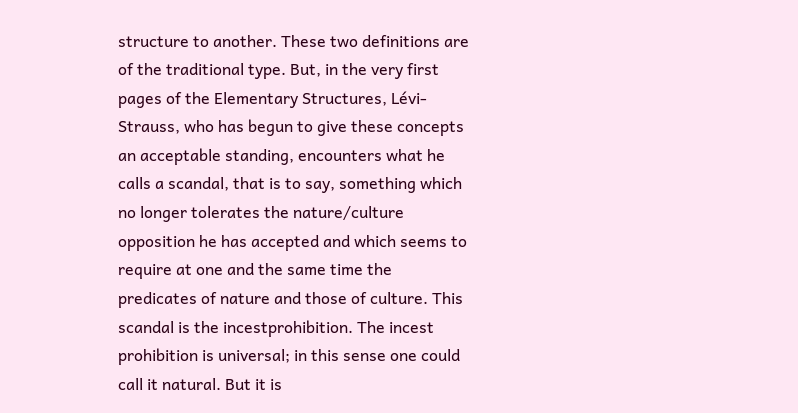structure to another. These two definitions are of the traditional type. But, in the very first pages of the Elementary Structures, Lévi-Strauss, who has begun to give these concepts an acceptable standing, encounters what he calls a scandal, that is to say, something which no longer tolerates the nature/culture opposition he has accepted and which seems to require at one and the same time the predicates of nature and those of culture. This scandal is the incestprohibition. The incest prohibition is universal; in this sense one could call it natural. But it is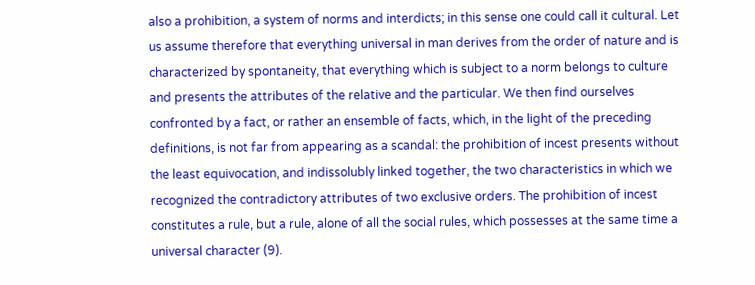also a prohibition, a system of norms and interdicts; in this sense one could call it cultural. Let us assume therefore that everything universal in man derives from the order of nature and is characterized by spontaneity, that everything which is subject to a norm belongs to culture and presents the attributes of the relative and the particular. We then find ourselves confronted by a fact, or rather an ensemble of facts, which, in the light of the preceding definitions, is not far from appearing as a scandal: the prohibition of incest presents without the least equivocation, and indissolubly linked together, the two characteristics in which we recognized the contradictory attributes of two exclusive orders. The prohibition of incest constitutes a rule, but a rule, alone of all the social rules, which possesses at the same time a universal character (9).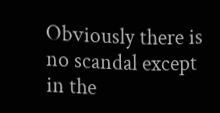Obviously there is no scandal except in the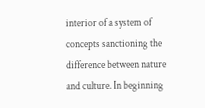interior of a system of concepts sanctioning the difference between nature and culture. In beginning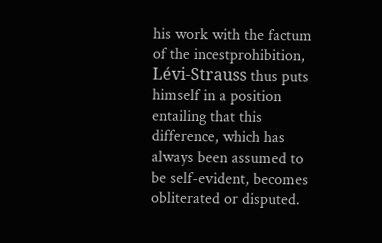his work with the factum of the incestprohibition, Lévi-Strauss thus puts himself in a position entailing that this difference, which has always been assumed to be self-evident, becomes obliterated or disputed.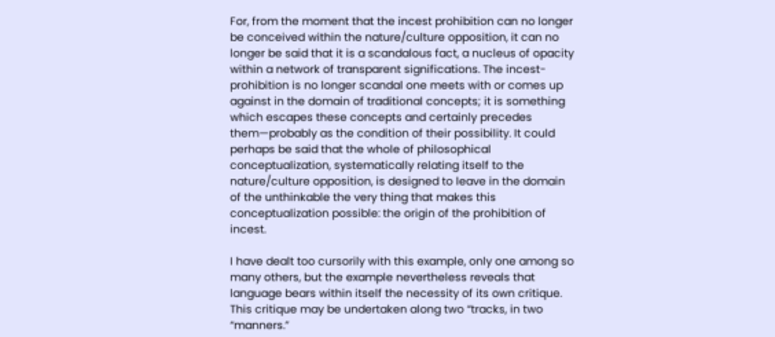For, from the moment that the incest prohibition can no longer be conceived within the nature/culture opposition, it can no longer be said that it is a scandalous fact, a nucleus of opacity within a network of transparent significations. The incest-prohibition is no longer scandal one meets with or comes up against in the domain of traditional concepts; it is something which escapes these concepts and certainly precedes them—probably as the condition of their possibility. It could perhaps be said that the whole of philosophical conceptualization, systematically relating itself to the nature/culture opposition, is designed to leave in the domain of the unthinkable the very thing that makes this conceptualization possible: the origin of the prohibition of incest.

I have dealt too cursorily with this example, only one among so many others, but the example nevertheless reveals that language bears within itself the necessity of its own critique. This critique may be undertaken along two “tracks, in two “manners.”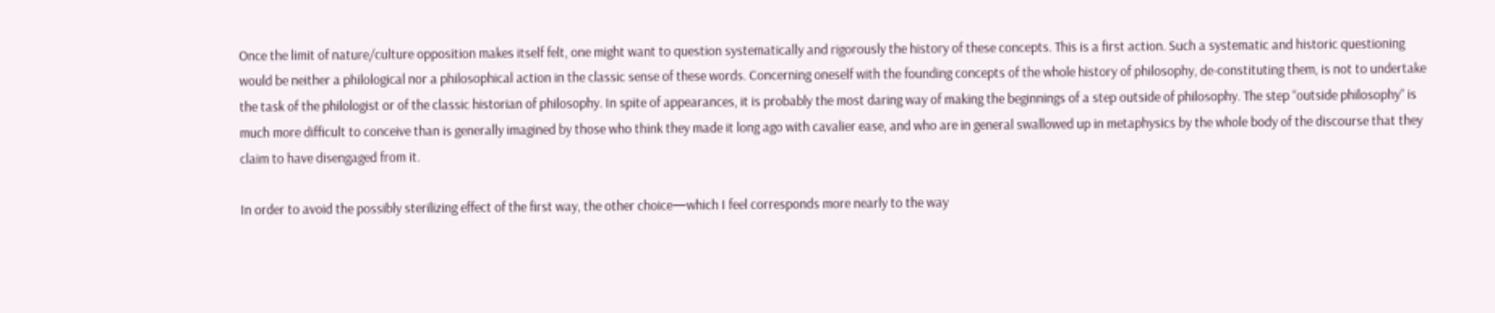Once the limit of nature/culture opposition makes itself felt, one might want to question systematically and rigorously the history of these concepts. This is a first action. Such a systematic and historic questioning would be neither a philological nor a philosophical action in the classic sense of these words. Concerning oneself with the founding concepts of the whole history of philosophy, de-constituting them, is not to undertake the task of the philologist or of the classic historian of philosophy. In spite of appearances, it is probably the most daring way of making the beginnings of a step outside of philosophy. The step “outside philosophy” is much more difficult to conceive than is generally imagined by those who think they made it long ago with cavalier ease, and who are in general swallowed up in metaphysics by the whole body of the discourse that they claim to have disengaged from it.

In order to avoid the possibly sterilizing effect of the first way, the other choice—which I feel corresponds more nearly to the way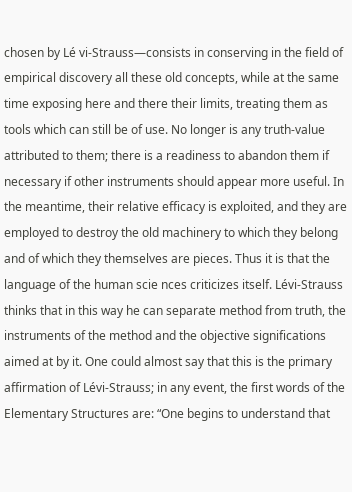chosen by Lé vi-Strauss—consists in conserving in the field of empirical discovery all these old concepts, while at the same time exposing here and there their limits, treating them as tools which can still be of use. No longer is any truth-value attributed to them; there is a readiness to abandon them if necessary if other instruments should appear more useful. In the meantime, their relative efficacy is exploited, and they are employed to destroy the old machinery to which they belong and of which they themselves are pieces. Thus it is that the language of the human scie nces criticizes itself. Lévi-Strauss thinks that in this way he can separate method from truth, the instruments of the method and the objective significations aimed at by it. One could almost say that this is the primary affirmation of Lévi-Strauss; in any event, the first words of the Elementary Structures are: “One begins to understand that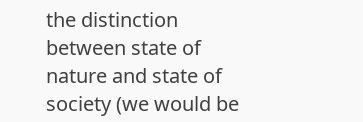the distinction between state of nature and state of society (we would be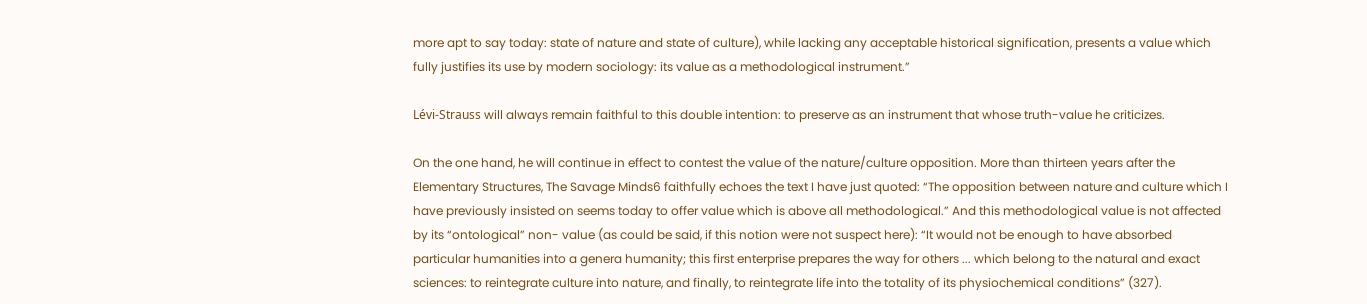more apt to say today: state of nature and state of culture), while lacking any acceptable historical signification, presents a value which fully justifies its use by modern sociology: its value as a methodological instrument.”

Lévi-Strauss will always remain faithful to this double intention: to preserve as an instrument that whose truth-value he criticizes.

On the one hand, he will continue in effect to contest the value of the nature/culture opposition. More than thirteen years after the Elementary Structures, The Savage Minds6 faithfully echoes the text I have just quoted: “The opposition between nature and culture which I have previously insisted on seems today to offer value which is above all methodological.” And this methodological value is not affected by its “ontological” non- value (as could be said, if this notion were not suspect here): “It would not be enough to have absorbed particular humanities into a genera humanity; this first enterprise prepares the way for others ... which belong to the natural and exact sciences: to reintegrate culture into nature, and finally, to reintegrate life into the totality of its physiochemical conditions” (327).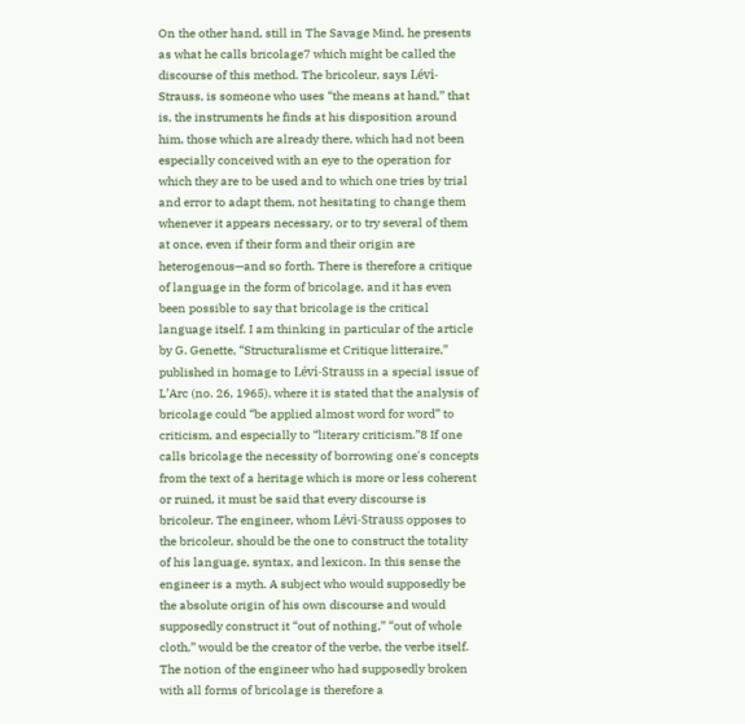On the other hand, still in The Savage Mind, he presents as what he calls bricolage7 which might be called the discourse of this method. The bricoleur, says Lévi-Strauss, is someone who uses “the means at hand,” that is, the instruments he finds at his disposition around him, those which are already there, which had not been especially conceived with an eye to the operation for which they are to be used and to which one tries by trial and error to adapt them, not hesitating to change them whenever it appears necessary, or to try several of them at once, even if their form and their origin are heterogenous—and so forth. There is therefore a critique of language in the form of bricolage, and it has even been possible to say that bricolage is the critical language itself. I am thinking in particular of the article by G. Genette, “Structuralisme et Critique litteraire,” published in homage to Lévi-Strauss in a special issue of L’Arc (no. 26, 1965), where it is stated that the analysis of bricolage could “be applied almost word for word” to criticism, and especially to “literary criticism.”8 If one calls bricolage the necessity of borrowing one's concepts from the text of a heritage which is more or less coherent or ruined, it must be said that every discourse is bricoleur. The engineer, whom Lévi-Strauss opposes to the bricoleur, should be the one to construct the totality of his language, syntax, and lexicon. In this sense the engineer is a myth. A subject who would supposedly be the absolute origin of his own discourse and would supposedly construct it “out of nothing,” “out of whole cloth,” would be the creator of the verbe, the verbe itself. The notion of the engineer who had supposedly broken with all forms of bricolage is therefore a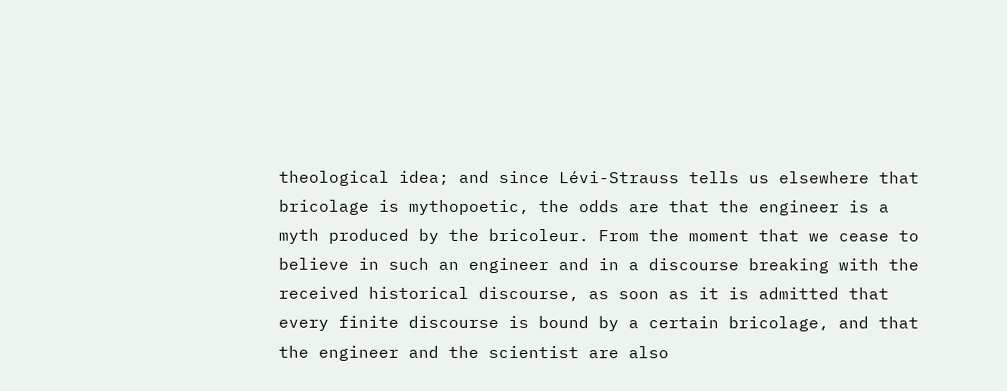theological idea; and since Lévi-Strauss tells us elsewhere that bricolage is mythopoetic, the odds are that the engineer is a myth produced by the bricoleur. From the moment that we cease to believe in such an engineer and in a discourse breaking with the received historical discourse, as soon as it is admitted that every finite discourse is bound by a certain bricolage, and that the engineer and the scientist are also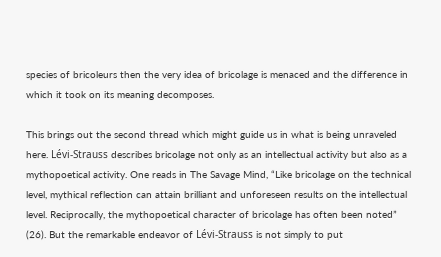species of bricoleurs then the very idea of bricolage is menaced and the difference in which it took on its meaning decomposes.

This brings out the second thread which might guide us in what is being unraveled here. Lévi-Strauss describes bricolage not only as an intellectual activity but also as a mythopoetical activity. One reads in The Savage Mind, “Like bricolage on the technical level, mythical reflection can attain brilliant and unforeseen results on the intellectual level. Reciprocally, the mythopoetical character of bricolage has often been noted” (26). But the remarkable endeavor of Lévi-Strauss is not simply to put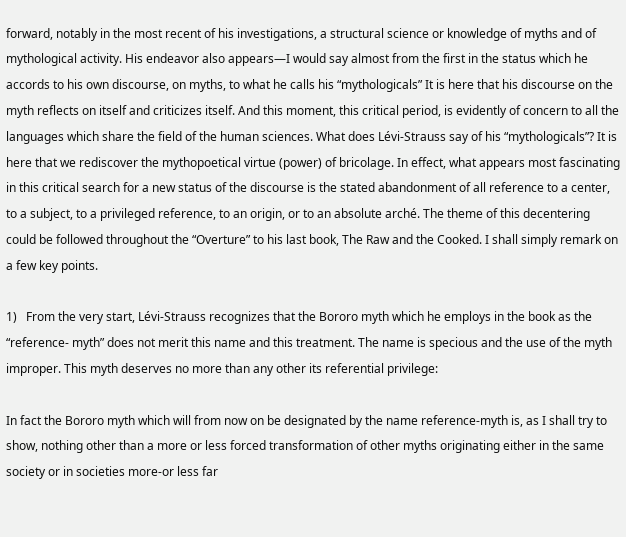forward, notably in the most recent of his investigations, a structural science or knowledge of myths and of mythological activity. His endeavor also appears—I would say almost from the first in the status which he accords to his own discourse, on myths, to what he calls his “mythologicals” It is here that his discourse on the myth reflects on itself and criticizes itself. And this moment, this critical period, is evidently of concern to all the languages which share the field of the human sciences. What does Lévi-Strauss say of his “mythologicals”? It is here that we rediscover the mythopoetical virtue (power) of bricolage. In effect, what appears most fascinating in this critical search for a new status of the discourse is the stated abandonment of all reference to a center, to a subject, to a privileged reference, to an origin, or to an absolute arché. The theme of this decentering could be followed throughout the “Overture” to his last book, The Raw and the Cooked. I shall simply remark on a few key points.

1)   From the very start, Lévi-Strauss recognizes that the Bororo myth which he employs in the book as the “reference- myth” does not merit this name and this treatment. The name is specious and the use of the myth improper. This myth deserves no more than any other its referential privilege:

In fact the Bororo myth which will from now on be designated by the name reference-myth is, as I shall try to show, nothing other than a more or less forced transformation of other myths originating either in the same society or in societies more-or less far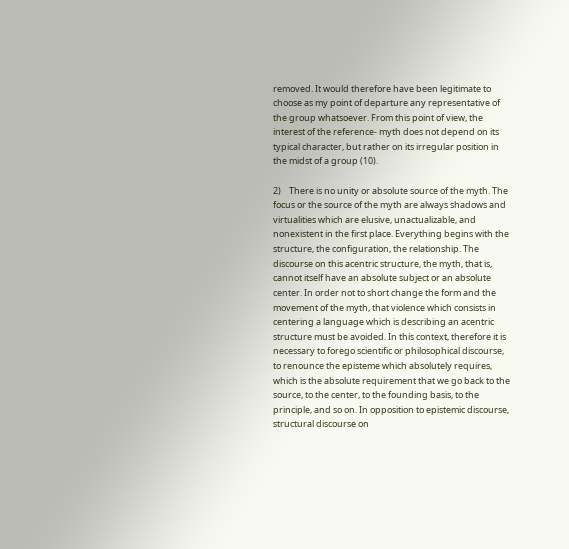removed. It would therefore have been legitimate to choose as my point of departure any representative of the group whatsoever. From this point of view, the interest of the reference- myth does not depend on its typical character, but rather on its irregular position in the midst of a group (10).

2)    There is no unity or absolute source of the myth. The focus or the source of the myth are always shadows and virtualities which are elusive, unactualizable, and nonexistent in the first place. Everything begins with the structure, the configuration, the relationship. The discourse on this acentric structure, the myth, that is, cannot itself have an absolute subject or an absolute center. In order not to short change the form and the movement of the myth, that violence which consists in centering a language which is describing an acentric structure must be avoided. In this context, therefore it is necessary to forego scientific or philosophical discourse, to renounce the episteme which absolutely requires, which is the absolute requirement that we go back to the source, to the center, to the founding basis, to the principle, and so on. In opposition to epistemic discourse, structural discourse on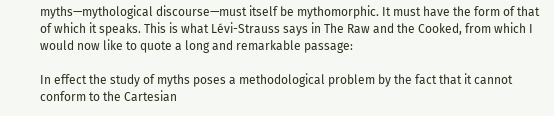myths—mythological discourse—must itself be mythomorphic. It must have the form of that of which it speaks. This is what Lévi-Strauss says in The Raw and the Cooked, from which I would now like to quote a long and remarkable passage:

In effect the study of myths poses a methodological problem by the fact that it cannot conform to the Cartesian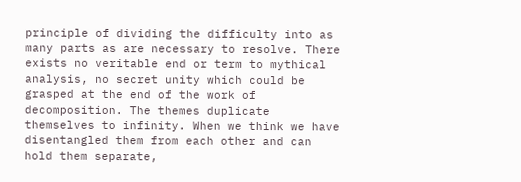principle of dividing the difficulty into as many parts as are necessary to resolve. There exists no veritable end or term to mythical analysis, no secret unity which could be grasped at the end of the work of decomposition. The themes duplicate themselves to infinity. When we think we have disentangled them from each other and can hold them separate,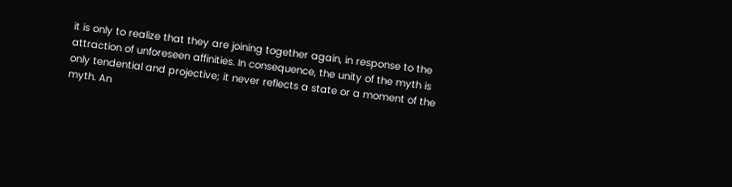it is only to realize that they are joining together again, in response to the attraction of unforeseen affinities. In consequence, the unity of the myth is only tendential and projective; it never reflects a state or a moment of the myth. An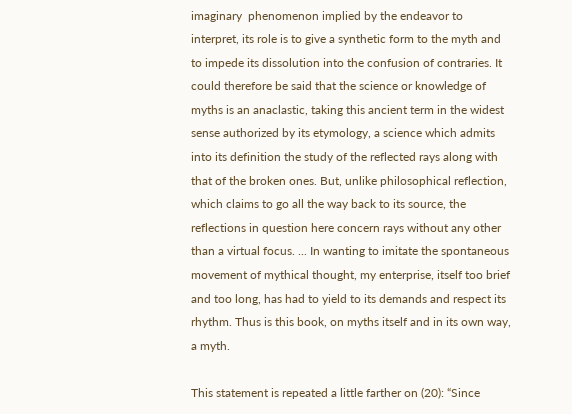imaginary  phenomenon implied by the endeavor to interpret, its role is to give a synthetic form to the myth and to impede its dissolution into the confusion of contraries. It could therefore be said that the science or knowledge of myths is an anaclastic, taking this ancient term in the widest sense authorized by its etymology, a science which admits into its definition the study of the reflected rays along with that of the broken ones. But, unlike philosophical reflection, which claims to go all the way back to its source, the reflections in question here concern rays without any other than a virtual focus. ... In wanting to imitate the spontaneous movement of mythical thought, my enterprise, itself too brief and too long, has had to yield to its demands and respect its rhythm. Thus is this book, on myths itself and in its own way, a myth.

This statement is repeated a little farther on (20): “Since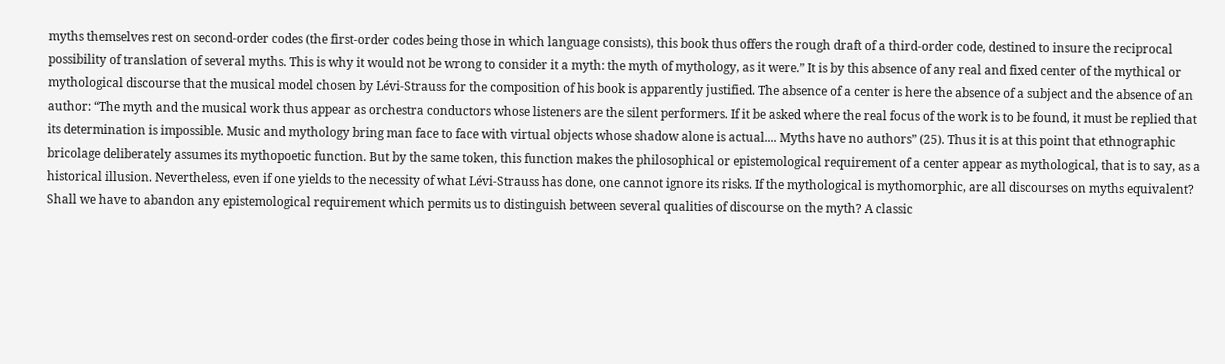myths themselves rest on second-order codes (the first-order codes being those in which language consists), this book thus offers the rough draft of a third-order code, destined to insure the reciprocal possibility of translation of several myths. This is why it would not be wrong to consider it a myth: the myth of mythology, as it were.” It is by this absence of any real and fixed center of the mythical or mythological discourse that the musical model chosen by Lévi-Strauss for the composition of his book is apparently justified. The absence of a center is here the absence of a subject and the absence of an author: “The myth and the musical work thus appear as orchestra conductors whose listeners are the silent performers. If it be asked where the real focus of the work is to be found, it must be replied that its determination is impossible. Music and mythology bring man face to face with virtual objects whose shadow alone is actual.... Myths have no authors” (25). Thus it is at this point that ethnographic bricolage deliberately assumes its mythopoetic function. But by the same token, this function makes the philosophical or epistemological requirement of a center appear as mythological, that is to say, as a historical illusion. Nevertheless, even if one yields to the necessity of what Lévi-Strauss has done, one cannot ignore its risks. If the mythological is mythomorphic, are all discourses on myths equivalent? Shall we have to abandon any epistemological requirement which permits us to distinguish between several qualities of discourse on the myth? A classic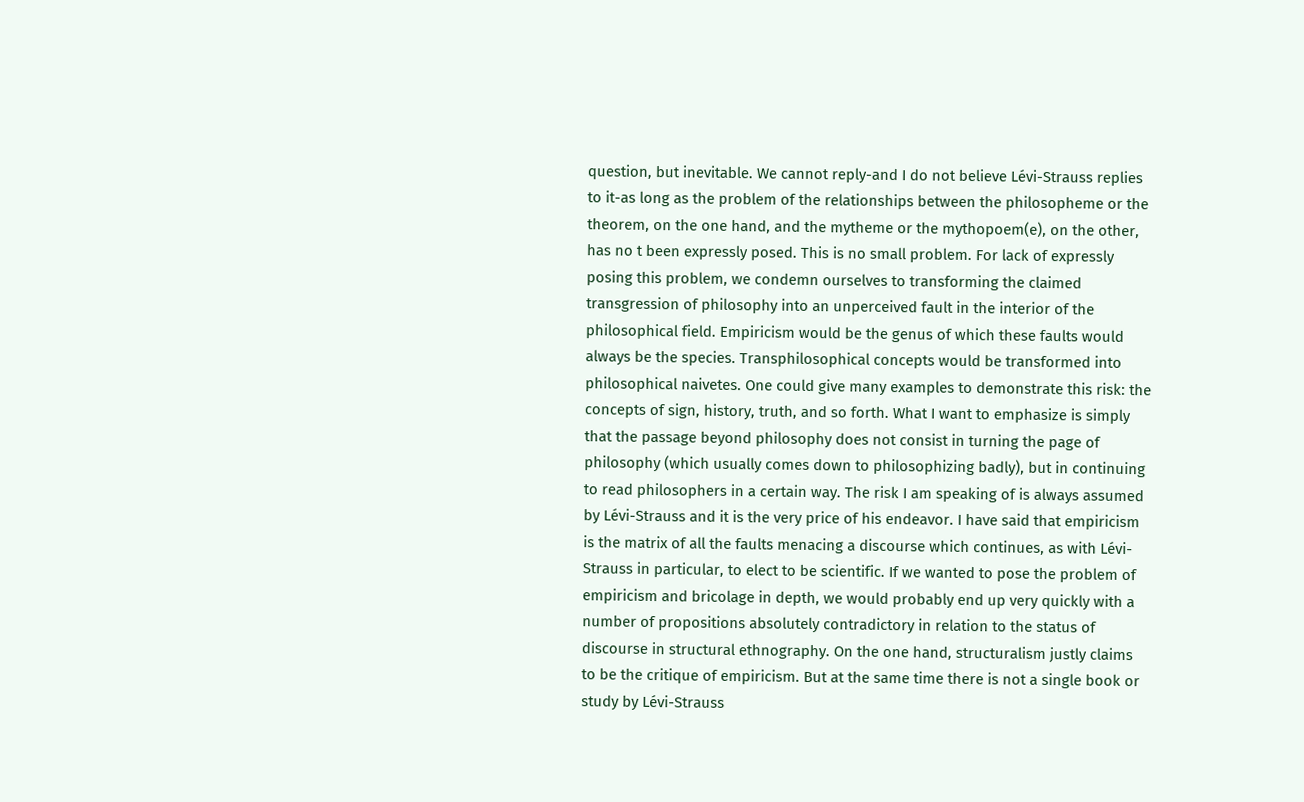question, but inevitable. We cannot reply-and I do not believe Lévi-Strauss replies to it-as long as the problem of the relationships between the philosopheme or the theorem, on the one hand, and the mytheme or the mythopoem(e), on the other, has no t been expressly posed. This is no small problem. For lack of expressly posing this problem, we condemn ourselves to transforming the claimed transgression of philosophy into an unperceived fault in the interior of the philosophical field. Empiricism would be the genus of which these faults would always be the species. Transphilosophical concepts would be transformed into philosophical naivetes. One could give many examples to demonstrate this risk: the concepts of sign, history, truth, and so forth. What I want to emphasize is simply that the passage beyond philosophy does not consist in turning the page of philosophy (which usually comes down to philosophizing badly), but in continuing to read philosophers in a certain way. The risk I am speaking of is always assumed by Lévi-Strauss and it is the very price of his endeavor. I have said that empiricism is the matrix of all the faults menacing a discourse which continues, as with Lévi-Strauss in particular, to elect to be scientific. If we wanted to pose the problem of empiricism and bricolage in depth, we would probably end up very quickly with a number of propositions absolutely contradictory in relation to the status of discourse in structural ethnography. On the one hand, structuralism justly claims to be the critique of empiricism. But at the same time there is not a single book or study by Lévi-Strauss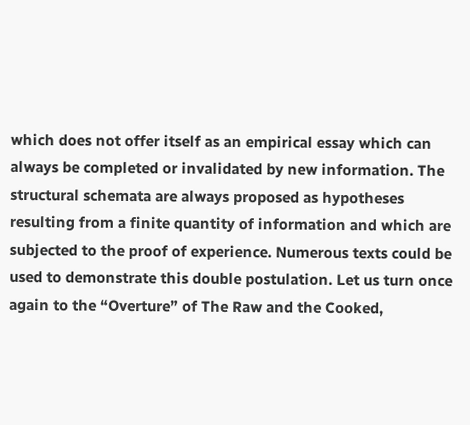which does not offer itself as an empirical essay which can always be completed or invalidated by new information. The structural schemata are always proposed as hypotheses resulting from a finite quantity of information and which are subjected to the proof of experience. Numerous texts could be used to demonstrate this double postulation. Let us turn once again to the “Overture” of The Raw and the Cooked,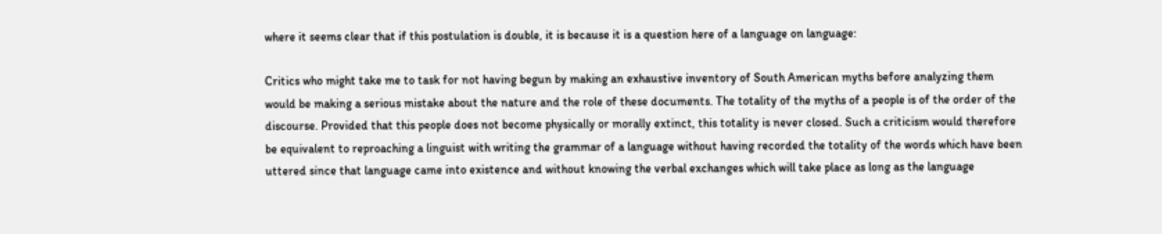where it seems clear that if this postulation is double, it is because it is a question here of a language on language:

Critics who might take me to task for not having begun by making an exhaustive inventory of South American myths before analyzing them would be making a serious mistake about the nature and the role of these documents. The totality of the myths of a people is of the order of the discourse. Provided that this people does not become physically or morally extinct, this totality is never closed. Such a criticism would therefore be equivalent to reproaching a linguist with writing the grammar of a language without having recorded the totality of the words which have been uttered since that language came into existence and without knowing the verbal exchanges which will take place as long as the language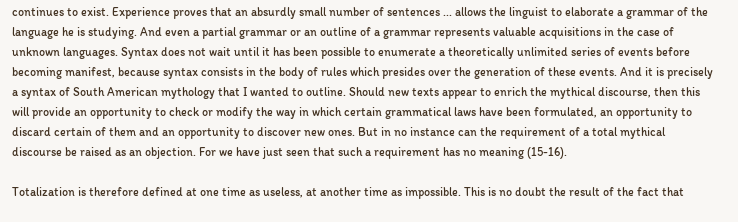continues to exist. Experience proves that an absurdly small number of sentences ... allows the linguist to elaborate a grammar of the language he is studying. And even a partial grammar or an outline of a grammar represents valuable acquisitions in the case of unknown languages. Syntax does not wait until it has been possible to enumerate a theoretically unlimited series of events before becoming manifest, because syntax consists in the body of rules which presides over the generation of these events. And it is precisely a syntax of South American mythology that I wanted to outline. Should new texts appear to enrich the mythical discourse, then this will provide an opportunity to check or modify the way in which certain grammatical laws have been formulated, an opportunity to discard certain of them and an opportunity to discover new ones. But in no instance can the requirement of a total mythical discourse be raised as an objection. For we have just seen that such a requirement has no meaning (15-16).

Totalization is therefore defined at one time as useless, at another time as impossible. This is no doubt the result of the fact that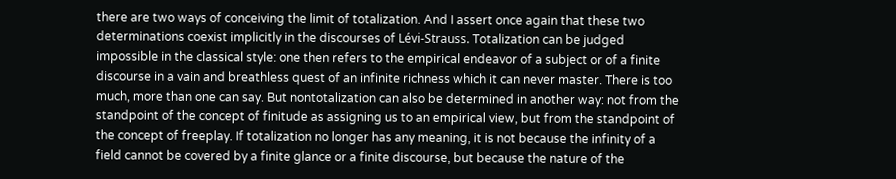there are two ways of conceiving the limit of totalization. And I assert once again that these two determinations coexist implicitly in the discourses of Lévi-Strauss. Totalization can be judged impossible in the classical style: one then refers to the empirical endeavor of a subject or of a finite discourse in a vain and breathless quest of an infinite richness which it can never master. There is too much, more than one can say. But nontotalization can also be determined in another way: not from the standpoint of the concept of finitude as assigning us to an empirical view, but from the standpoint of the concept of freeplay. If totalization no longer has any meaning, it is not because the infinity of a field cannot be covered by a finite glance or a finite discourse, but because the nature of the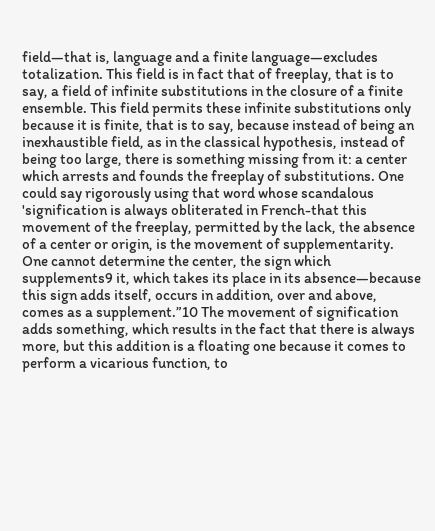field—that is, language and a finite language—excludes totalization. This field is in fact that of freeplay, that is to say, a field of infinite substitutions in the closure of a finite ensemble. This field permits these infinite substitutions only because it is finite, that is to say, because instead of being an inexhaustible field, as in the classical hypothesis, instead of being too large, there is something missing from it: a center which arrests and founds the freeplay of substitutions. One could say rigorously using that word whose scandalous 'signification is always obliterated in French-that this movement of the freeplay, permitted by the lack, the absence of a center or origin, is the movement of supplementarity. One cannot determine the center, the sign which supplements9 it, which takes its place in its absence—because this sign adds itself, occurs in addition, over and above, comes as a supplement.”10 The movement of signification adds something, which results in the fact that there is always more, but this addition is a floating one because it comes to perform a vicarious function, to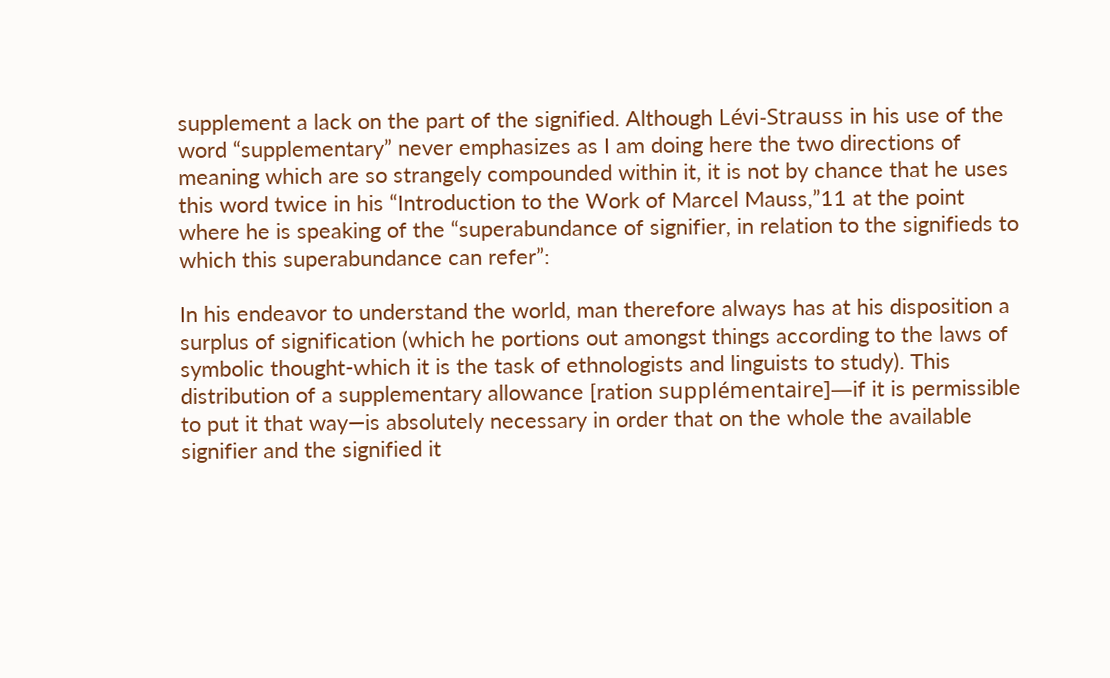supplement a lack on the part of the signified. Although Lévi-Strauss in his use of the word “supplementary” never emphasizes as I am doing here the two directions of meaning which are so strangely compounded within it, it is not by chance that he uses this word twice in his “Introduction to the Work of Marcel Mauss,”11 at the point where he is speaking of the “superabundance of signifier, in relation to the signifieds to which this superabundance can refer”:

In his endeavor to understand the world, man therefore always has at his disposition a surplus of signification (which he portions out amongst things according to the laws of symbolic thought-which it is the task of ethnologists and linguists to study). This distribution of a supplementary allowance [ration supplémentaire]—if it is permissible to put it that way—is absolutely necessary in order that on the whole the available signifier and the signified it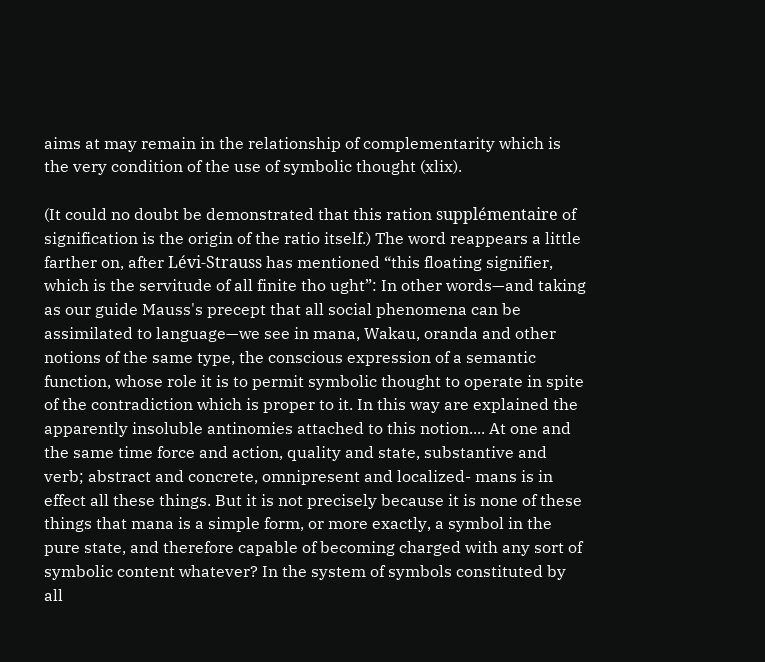aims at may remain in the relationship of complementarity which is the very condition of the use of symbolic thought (xlix).

(It could no doubt be demonstrated that this ration supplémentaire of signification is the origin of the ratio itself.) The word reappears a little farther on, after Lévi-Strauss has mentioned “this floating signifier, which is the servitude of all finite tho ught”: In other words—and taking as our guide Mauss's precept that all social phenomena can be assimilated to language—we see in mana, Wakau, oranda and other notions of the same type, the conscious expression of a semantic function, whose role it is to permit symbolic thought to operate in spite of the contradiction which is proper to it. In this way are explained the apparently insoluble antinomies attached to this notion.... At one and the same time force and action, quality and state, substantive and verb; abstract and concrete, omnipresent and localized- mans is in effect all these things. But it is not precisely because it is none of these things that mana is a simple form, or more exactly, a symbol in the pure state, and therefore capable of becoming charged with any sort of symbolic content whatever? In the system of symbols constituted by all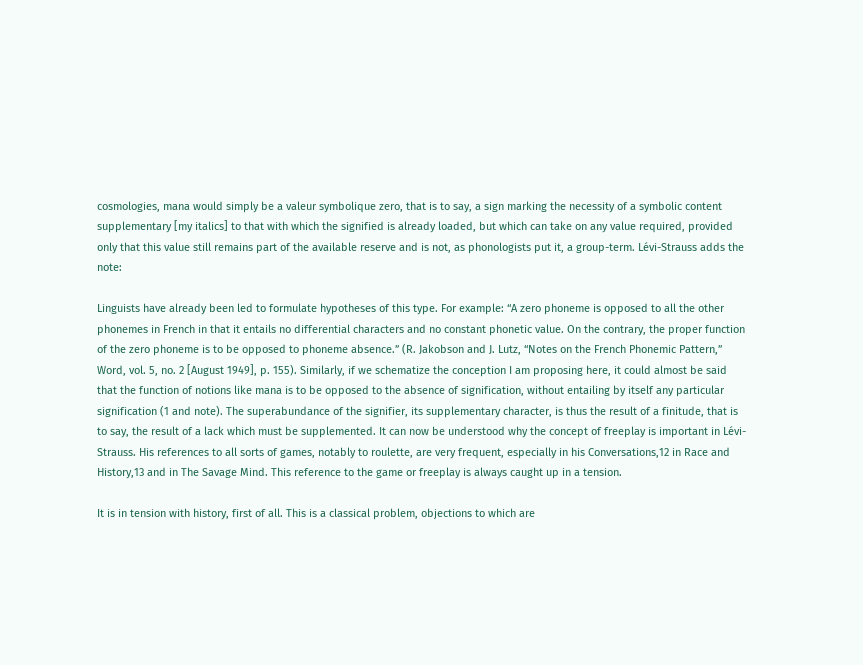cosmologies, mana would simply be a valeur symbolique zero, that is to say, a sign marking the necessity of a symbolic content supplementary [my italics] to that with which the signified is already loaded, but which can take on any value required, provided only that this value still remains part of the available reserve and is not, as phonologists put it, a group-term. Lévi-Strauss adds the note:

Linguists have already been led to formulate hypotheses of this type. For example: “A zero phoneme is opposed to all the other phonemes in French in that it entails no differential characters and no constant phonetic value. On the contrary, the proper function of the zero phoneme is to be opposed to phoneme absence.” (R. Jakobson and J. Lutz, “Notes on the French Phonemic Pattern,” Word, vol. 5, no. 2 [August 1949], p. 155). Similarly, if we schematize the conception I am proposing here, it could almost be said that the function of notions like mana is to be opposed to the absence of signification, without entailing by itself any particular signification (1 and note). The superabundance of the signifier, its supplementary character, is thus the result of a finitude, that is to say, the result of a lack which must be supplemented. It can now be understood why the concept of freeplay is important in Lévi-Strauss. His references to all sorts of games, notably to roulette, are very frequent, especially in his Conversations,12 in Race and History,13 and in The Savage Mind. This reference to the game or freeplay is always caught up in a tension.

It is in tension with history, first of all. This is a classical problem, objections to which are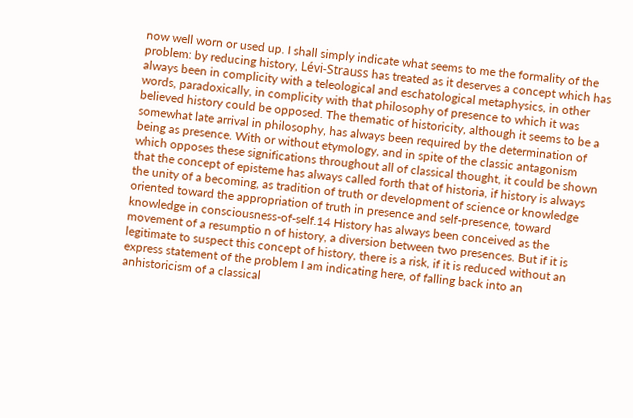now well worn or used up. I shall simply indicate what seems to me the formality of the problem: by reducing history, Lévi-Strauss has treated as it deserves a concept which has always been in complicity with a teleological and eschatological metaphysics, in other words, paradoxically, in complicity with that philosophy of presence to which it was believed history could be opposed. The thematic of historicity, although it seems to be a somewhat late arrival in philosophy, has always been required by the determination of being as presence. With or without etymology, and in spite of the classic antagonism which opposes these significations throughout all of classical thought, it could be shown that the concept of episteme has always called forth that of historia, if history is always the unity of a becoming, as tradition of truth or development of science or knowledge oriented toward the appropriation of truth in presence and self-presence, toward knowledge in consciousness-of-self.14 History has always been conceived as the movement of a resumptio n of history, a diversion between two presences. But if it is legitimate to suspect this concept of history, there is a risk, if it is reduced without an express statement of the problem I am indicating here, of falling back into an anhistoricism of a classical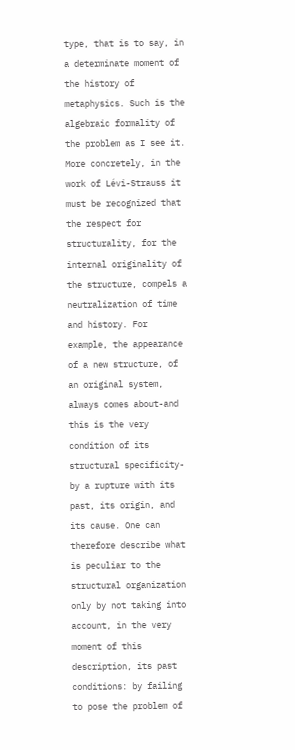type, that is to say, in a determinate moment of the history of metaphysics. Such is the algebraic formality of the problem as I see it. More concretely, in the work of Lévi-Strauss it must be recognized that the respect for structurality, for the internal originality of the structure, compels a neutralization of time and history. For example, the appearance of a new structure, of an original system, always comes about-and this is the very condition of its structural specificity-by a rupture with its past, its origin, and its cause. One can therefore describe what is peculiar to the structural organization only by not taking into account, in the very moment of this description, its past conditions: by failing to pose the problem of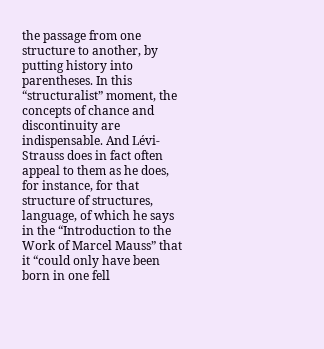the passage from one structure to another, by putting history into parentheses. In this “structuralist” moment, the concepts of chance and discontinuity are indispensable. And Lévi-Strauss does in fact often appeal to them as he does, for instance, for that structure of structures, language, of which he says in the “Introduction to the Work of Marcel Mauss” that it “could only have been born in one fell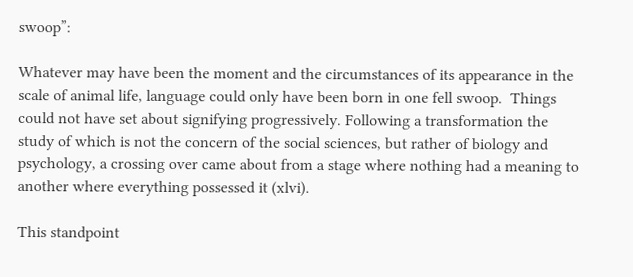swoop”:

Whatever may have been the moment and the circumstances of its appearance in the scale of animal life, language could only have been born in one fell swoop.  Things could not have set about signifying progressively. Following a transformation the study of which is not the concern of the social sciences, but rather of biology and psychology, a crossing over came about from a stage where nothing had a meaning to another where everything possessed it (xlvi).

This standpoint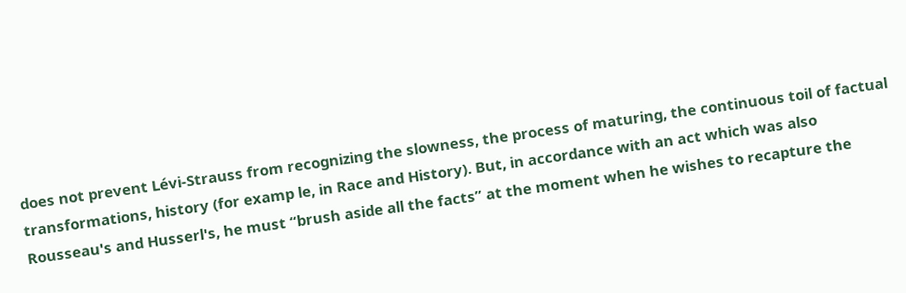does not prevent Lévi-Strauss from recognizing the slowness, the process of maturing, the continuous toil of factual transformations, history (for examp le, in Race and History). But, in accordance with an act which was also Rousseau's and Husserl's, he must “brush aside all the facts” at the moment when he wishes to recapture the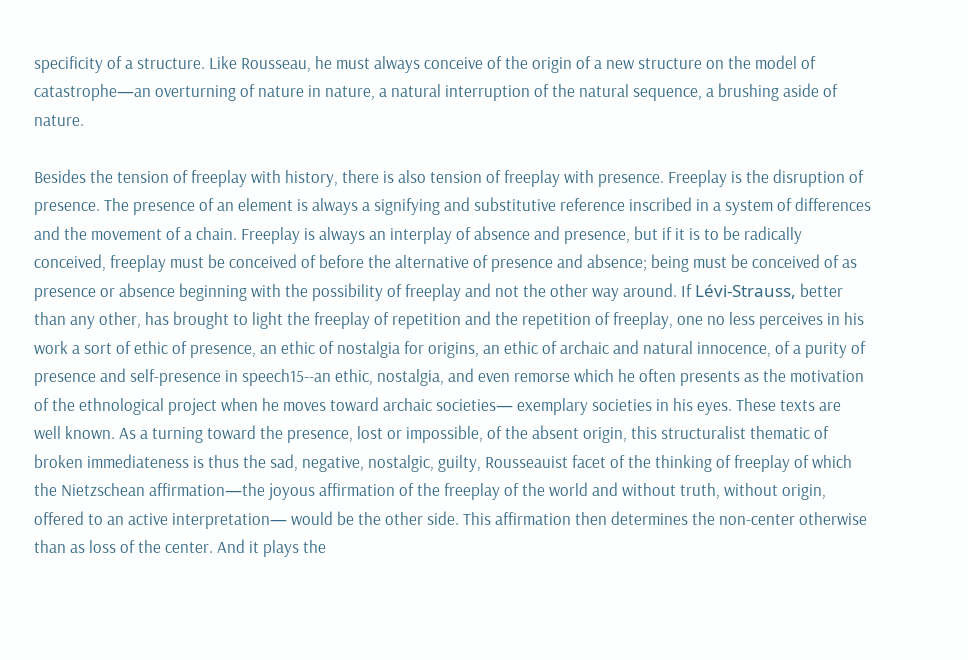specificity of a structure. Like Rousseau, he must always conceive of the origin of a new structure on the model of catastrophe—an overturning of nature in nature, a natural interruption of the natural sequence, a brushing aside of nature.

Besides the tension of freeplay with history, there is also tension of freeplay with presence. Freeplay is the disruption of presence. The presence of an element is always a signifying and substitutive reference inscribed in a system of differences and the movement of a chain. Freeplay is always an interplay of absence and presence, but if it is to be radically conceived, freeplay must be conceived of before the alternative of presence and absence; being must be conceived of as presence or absence beginning with the possibility of freeplay and not the other way around. If Lévi-Strauss, better than any other, has brought to light the freeplay of repetition and the repetition of freeplay, one no less perceives in his work a sort of ethic of presence, an ethic of nostalgia for origins, an ethic of archaic and natural innocence, of a purity of presence and self-presence in speech15--an ethic, nostalgia, and even remorse which he often presents as the motivation of the ethnological project when he moves toward archaic societies— exemplary societies in his eyes. These texts are well known. As a turning toward the presence, lost or impossible, of the absent origin, this structuralist thematic of broken immediateness is thus the sad, negative, nostalgic, guilty, Rousseauist facet of the thinking of freeplay of which the Nietzschean affirmation—the joyous affirmation of the freeplay of the world and without truth, without origin, offered to an active interpretation— would be the other side. This affirmation then determines the non-center otherwise than as loss of the center. And it plays the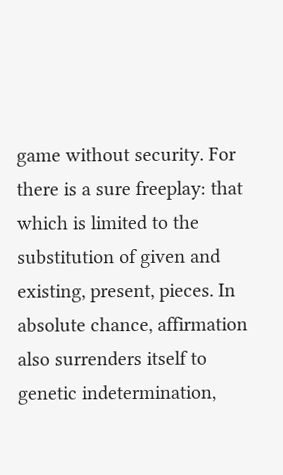game without security. For there is a sure freeplay: that which is limited to the substitution of given and existing, present, pieces. In absolute chance, affirmation also surrenders itself to genetic indetermination,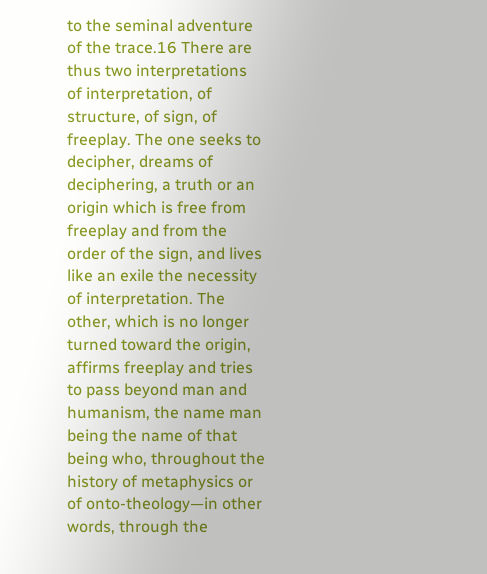to the seminal adventure of the trace.16 There are thus two interpretations of interpretation, of structure, of sign, of freeplay. The one seeks to decipher, dreams of deciphering, a truth or an origin which is free from freeplay and from the order of the sign, and lives like an exile the necessity of interpretation. The other, which is no longer turned toward the origin, affirms freeplay and tries to pass beyond man and humanism, the name man being the name of that being who, throughout the history of metaphysics or of onto-theology—in other words, through the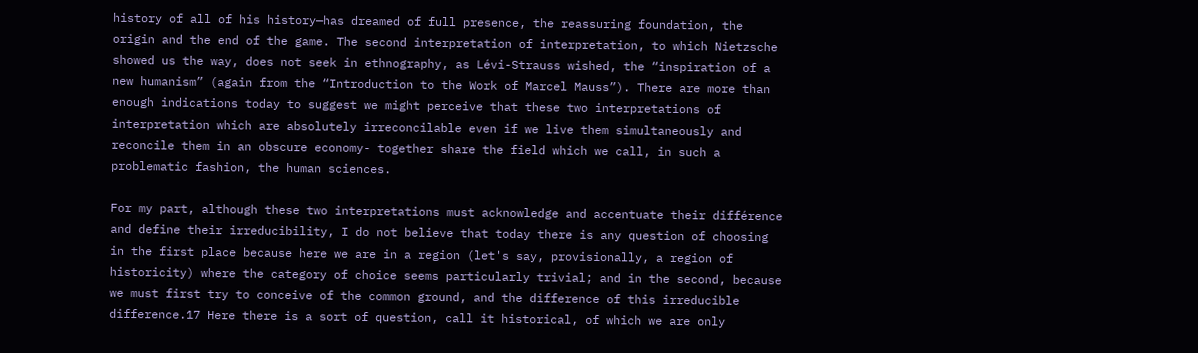history of all of his history—has dreamed of full presence, the reassuring foundation, the origin and the end of the game. The second interpretation of interpretation, to which Nietzsche showed us the way, does not seek in ethnography, as Lévi-Strauss wished, the “inspiration of a new humanism” (again from the “Introduction to the Work of Marcel Mauss”). There are more than enough indications today to suggest we might perceive that these two interpretations of interpretation which are absolutely irreconcilable even if we live them simultaneously and reconcile them in an obscure economy- together share the field which we call, in such a problematic fashion, the human sciences.

For my part, although these two interpretations must acknowledge and accentuate their différence and define their irreducibility, I do not believe that today there is any question of choosing in the first place because here we are in a region (let's say, provisionally, a region of historicity) where the category of choice seems particularly trivial; and in the second, because we must first try to conceive of the common ground, and the difference of this irreducible difference.17 Here there is a sort of question, call it historical, of which we are only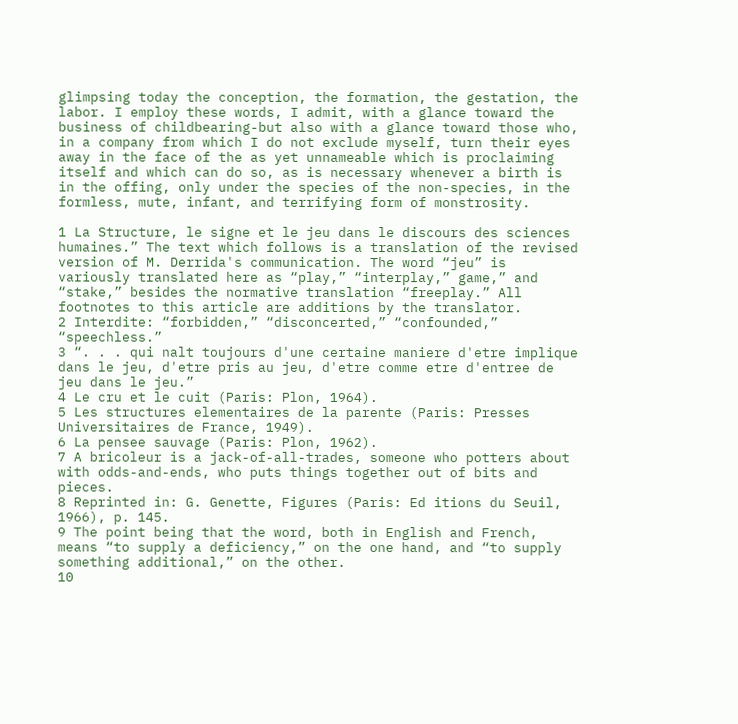glimpsing today the conception, the formation, the gestation, the labor. I employ these words, I admit, with a glance toward the business of childbearing-but also with a glance toward those who, in a company from which I do not exclude myself, turn their eyes away in the face of the as yet unnameable which is proclaiming itself and which can do so, as is necessary whenever a birth is in the offing, only under the species of the non-species, in the formless, mute, infant, and terrifying form of monstrosity.

1 La Structure, le signe et le jeu dans le discours des sciences humaines.” The text which follows is a translation of the revised version of M. Derrida's communication. The word “jeu” is variously translated here as “play,” “interplay,” game,” and “stake,” besides the normative translation “freeplay.” All footnotes to this article are additions by the translator.
2 Interdite: “forbidden,” “disconcerted,” “confounded,” “speechless.”
3 “. . . qui nalt toujours d'une certaine maniere d'etre implique dans le jeu, d'etre pris au jeu, d'etre comme etre d'entree de jeu dans le jeu.”
4 Le cru et le cuit (Paris: Plon, 1964).
5 Les structures elementaires de la parente (Paris: Presses Universitaires de France, 1949).
6 La pensee sauvage (Paris: Plon, 1962).
7 A bricoleur is a jack-of-all-trades, someone who potters about with odds-and-ends, who puts things together out of bits and pieces.
8 Reprinted in: G. Genette, Figures (Paris: Ed itions du Seuil, 1966), p. 145.
9 The point being that the word, both in English and French, means “to supply a deficiency,” on the one hand, and “to supply something additional,” on the other.
10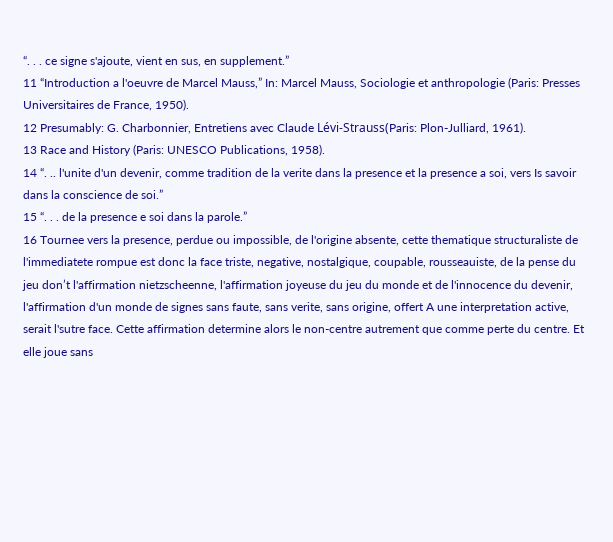“. . . ce signe s'ajoute, vient en sus, en supplement.”
11 “Introduction a l'oeuvre de Marcel Mauss,” In: Marcel Mauss, Sociologie et anthropologie (Paris: Presses Universitaires de France, 1950).
12 Presumably: G. Charbonnier, Entretiens avec Claude Lévi-Strauss(Paris: Plon-Julliard, 1961).
13 Race and History (Paris: UNESCO Publications, 1958).
14 “. .. l'unite d'un devenir, comme tradition de la verite dans la presence et la presence a soi, vers Is savoir dans la conscience de soi.”
15 “. . . de la presence e soi dans la parole.”
16 Tournee vers la presence, perdue ou impossible, de l'origine absente, cette thematique structuraliste de l'immediatete rompue est donc la face triste, negative, nostalgique, coupable, rousseauiste, de la pense du jeu don’t l'affirmation nietzscheenne, l'affirmation joyeuse du jeu du monde et de l'innocence du devenir, l'affirmation d'un monde de signes sans faute, sans verite, sans origine, offert A une interpretation active, serait l'sutre face. Cette affirmation determine alors le non-centre autrement que comme perte du centre. Et elle joue sans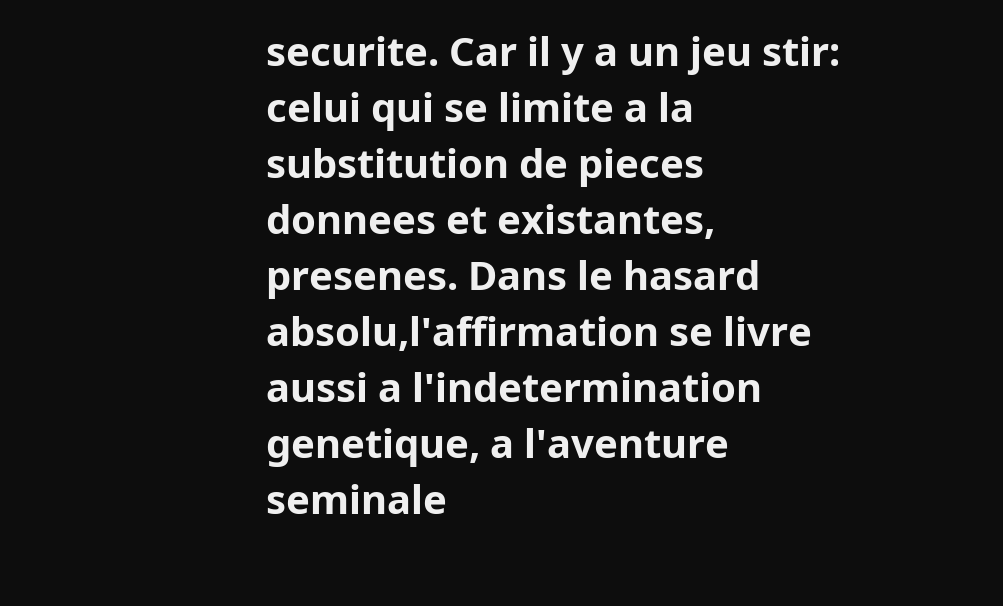securite. Car il y a un jeu stir: celui qui se limite a la substitution de pieces donnees et existantes, presenes. Dans le hasard absolu,l'affirmation se livre aussi a l'indetermination genetique, a l'aventure seminale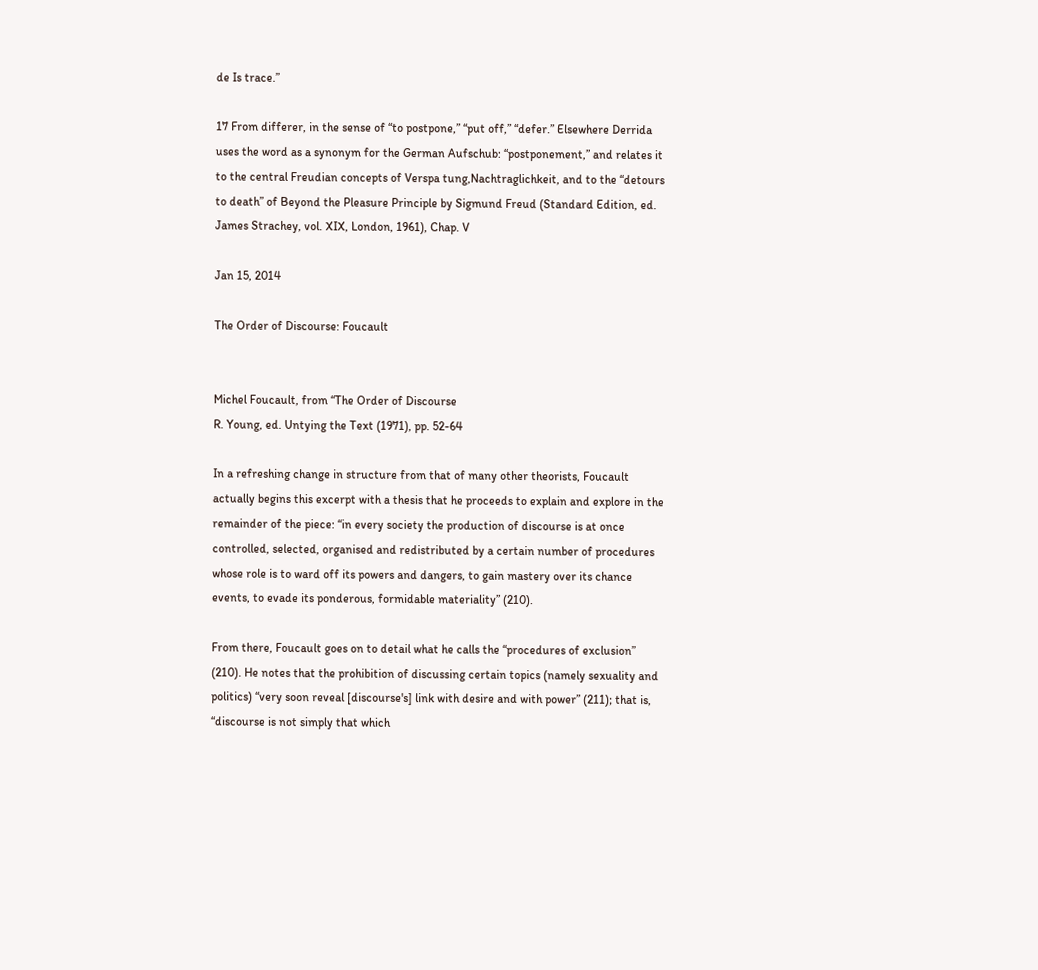de Is trace.”

17 From differer, in the sense of “to postpone,” “put off,” “defer.” Elsewhere Derrida uses the word as a synonym for the German Aufschub: “postponement,” and relates it to the central Freudian concepts of Verspa tung,Nachtraglichkeit, and to the “detours to death” of Beyond the Pleasure Principle by Sigmund Freud (Standard Edition, ed. James Strachey, vol. XIX, London, 1961), Chap. V

Jan 15, 2014

The Order of Discourse: Foucault


Michel Foucault, from “The Order of Discourse
R. Young, ed. Untying the Text (1971), pp. 52-64

In a refreshing change in structure from that of many other theorists, Foucault actually begins this excerpt with a thesis that he proceeds to explain and explore in the remainder of the piece: “in every society the production of discourse is at once controlled, selected, organised and redistributed by a certain number of procedures whose role is to ward off its powers and dangers, to gain mastery over its chance events, to evade its ponderous, formidable materiality” (210).

From there, Foucault goes on to detail what he calls the “procedures of exclusion” (210). He notes that the prohibition of discussing certain topics (namely sexuality and politics) “very soon reveal [discourse's] link with desire and with power” (211); that is, “discourse is not simply that which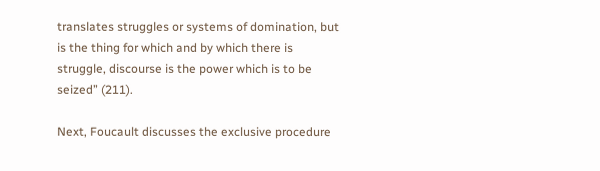translates struggles or systems of domination, but is the thing for which and by which there is struggle, discourse is the power which is to be seized” (211).

Next, Foucault discusses the exclusive procedure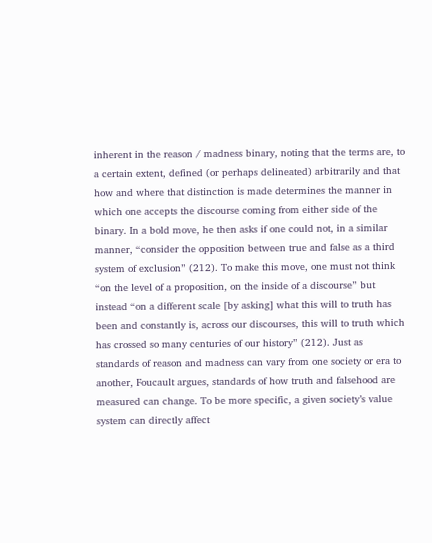inherent in the reason / madness binary, noting that the terms are, to a certain extent, defined (or perhaps delineated) arbitrarily and that how and where that distinction is made determines the manner in which one accepts the discourse coming from either side of the binary. In a bold move, he then asks if one could not, in a similar manner, “consider the opposition between true and false as a third system of exclusion” (212). To make this move, one must not think “on the level of a proposition, on the inside of a discourse” but instead “on a different scale [by asking] what this will to truth has been and constantly is, across our discourses, this will to truth which has crossed so many centuries of our history” (212). Just as standards of reason and madness can vary from one society or era to another, Foucault argues, standards of how truth and falsehood are measured can change. To be more specific, a given society’s value system can directly affect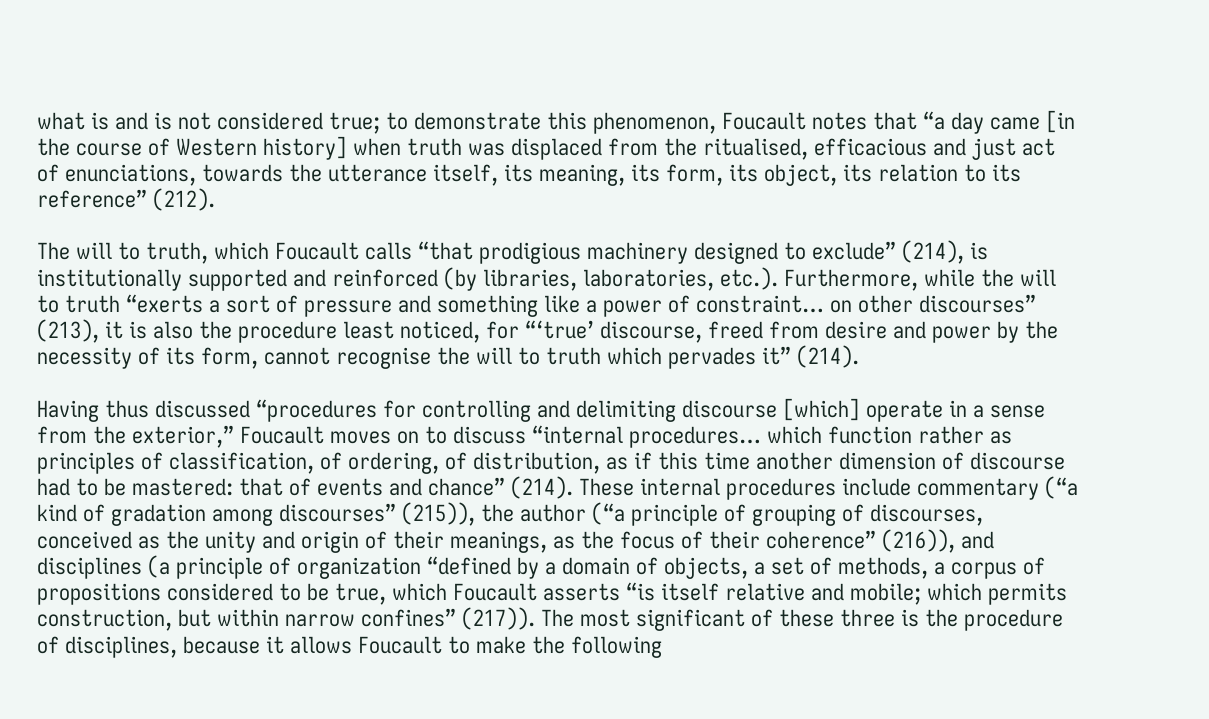what is and is not considered true; to demonstrate this phenomenon, Foucault notes that “a day came [in the course of Western history] when truth was displaced from the ritualised, efficacious and just act of enunciations, towards the utterance itself, its meaning, its form, its object, its relation to its reference” (212).

The will to truth, which Foucault calls “that prodigious machinery designed to exclude” (214), is institutionally supported and reinforced (by libraries, laboratories, etc.). Furthermore, while the will to truth “exerts a sort of pressure and something like a power of constraint… on other discourses” (213), it is also the procedure least noticed, for “‘true’ discourse, freed from desire and power by the necessity of its form, cannot recognise the will to truth which pervades it” (214).

Having thus discussed “procedures for controlling and delimiting discourse [which] operate in a sense from the exterior,” Foucault moves on to discuss “internal procedures… which function rather as principles of classification, of ordering, of distribution, as if this time another dimension of discourse had to be mastered: that of events and chance” (214). These internal procedures include commentary (“a kind of gradation among discourses” (215)), the author (“a principle of grouping of discourses, conceived as the unity and origin of their meanings, as the focus of their coherence” (216)), and disciplines (a principle of organization “defined by a domain of objects, a set of methods, a corpus of propositions considered to be true, which Foucault asserts “is itself relative and mobile; which permits construction, but within narrow confines” (217)). The most significant of these three is the procedure of disciplines, because it allows Foucault to make the following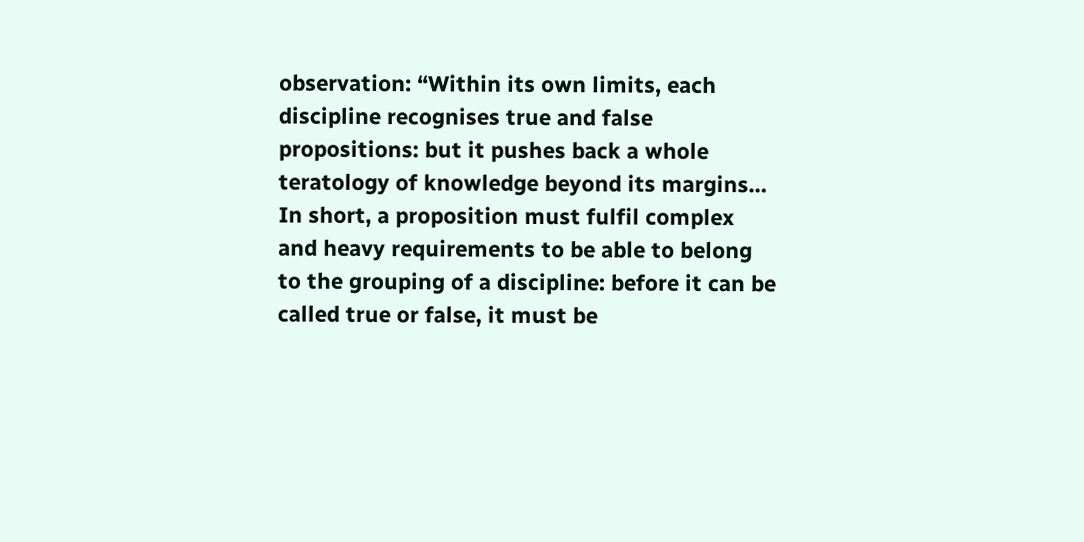observation: “Within its own limits, each discipline recognises true and false propositions: but it pushes back a whole teratology of knowledge beyond its margins… In short, a proposition must fulfil complex and heavy requirements to be able to belong to the grouping of a discipline: before it can be called true or false, it must be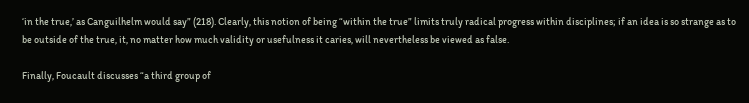‘in the true,’ as Canguilhelm would say” (218). Clearly, this notion of being “within the true” limits truly radical progress within disciplines; if an idea is so strange as to be outside of the true, it, no matter how much validity or usefulness it caries, will nevertheless be viewed as false.

Finally, Foucault discusses “a third group of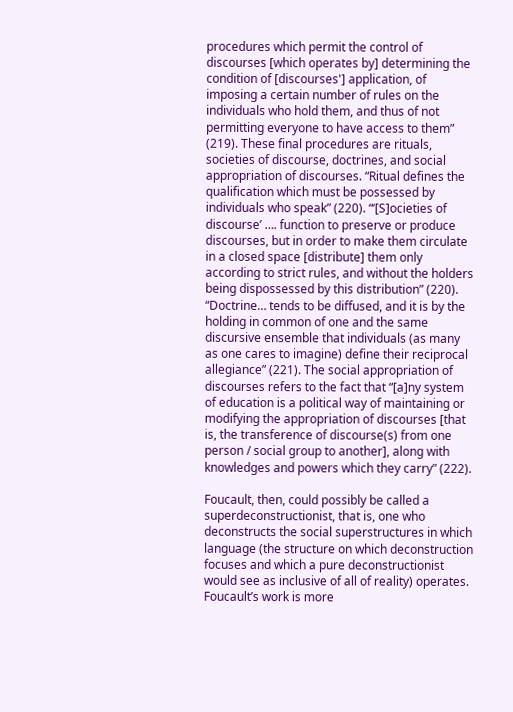procedures which permit the control of discourses [which operates by] determining the condition of [discourses'] application, of imposing a certain number of rules on the individuals who hold them, and thus of not permitting everyone to have access to them” (219). These final procedures are rituals, societies of discourse, doctrines, and social appropriation of discourses. “Ritual defines the qualification which must be possessed by individuals who speak” (220). “‘[S]ocieties of discourse’ …. function to preserve or produce discourses, but in order to make them circulate in a closed space [distribute] them only according to strict rules, and without the holders being dispossessed by this distribution” (220). “Doctrine… tends to be diffused, and it is by the holding in common of one and the same discursive ensemble that individuals (as many as one cares to imagine) define their reciprocal allegiance” (221). The social appropriation of discourses refers to the fact that “[a]ny system of education is a political way of maintaining or modifying the appropriation of discourses [that is, the transference of discourse(s) from one person / social group to another], along with knowledges and powers which they carry” (222).

Foucault, then, could possibly be called a superdeconstructionist, that is, one who deconstructs the social superstructures in which language (the structure on which deconstruction focuses and which a pure deconstructionist would see as inclusive of all of reality) operates. Foucault’s work is more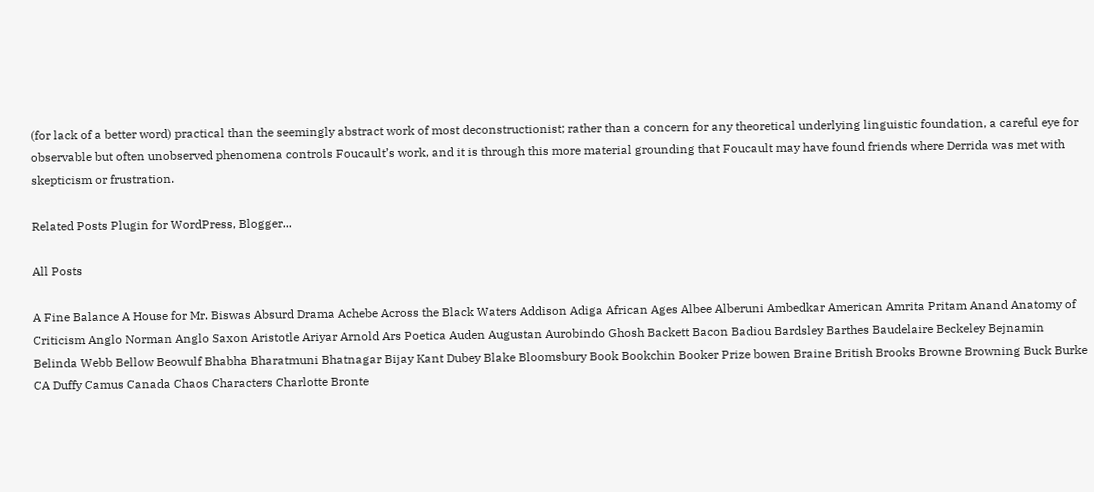(for lack of a better word) practical than the seemingly abstract work of most deconstructionist; rather than a concern for any theoretical underlying linguistic foundation, a careful eye for observable but often unobserved phenomena controls Foucault’s work, and it is through this more material grounding that Foucault may have found friends where Derrida was met with skepticism or frustration.

Related Posts Plugin for WordPress, Blogger...

All Posts

A Fine Balance A House for Mr. Biswas Absurd Drama Achebe Across the Black Waters Addison Adiga African Ages Albee Alberuni Ambedkar American Amrita Pritam Anand Anatomy of Criticism Anglo Norman Anglo Saxon Aristotle Ariyar Arnold Ars Poetica Auden Augustan Aurobindo Ghosh Backett Bacon Badiou Bardsley Barthes Baudelaire Beckeley Bejnamin Belinda Webb Bellow Beowulf Bhabha Bharatmuni Bhatnagar Bijay Kant Dubey Blake Bloomsbury Book Bookchin Booker Prize bowen Braine British Brooks Browne Browning Buck Burke CA Duffy Camus Canada Chaos Characters Charlotte Bronte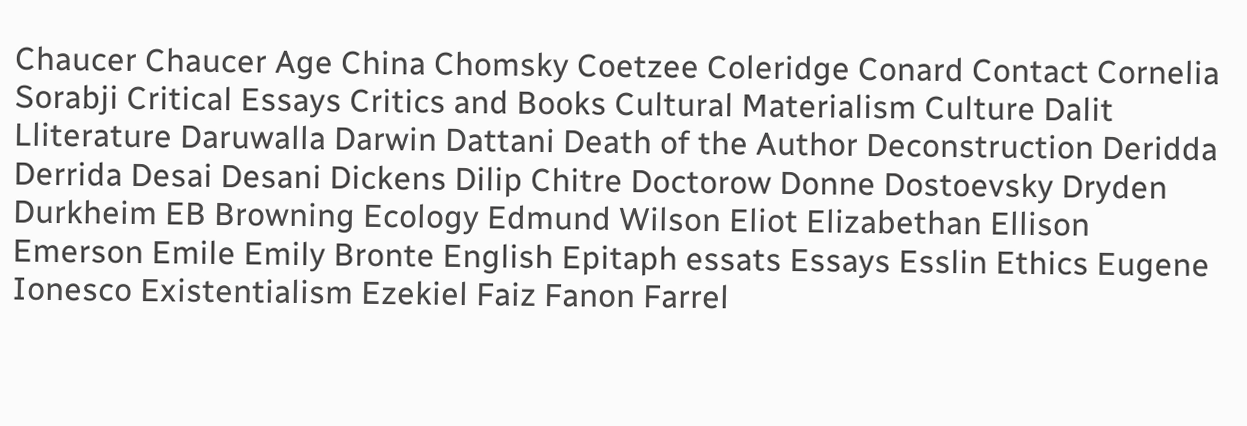Chaucer Chaucer Age China Chomsky Coetzee Coleridge Conard Contact Cornelia Sorabji Critical Essays Critics and Books Cultural Materialism Culture Dalit Lliterature Daruwalla Darwin Dattani Death of the Author Deconstruction Deridda Derrida Desai Desani Dickens Dilip Chitre Doctorow Donne Dostoevsky Dryden Durkheim EB Browning Ecology Edmund Wilson Eliot Elizabethan Ellison Emerson Emile Emily Bronte English Epitaph essats Essays Esslin Ethics Eugene Ionesco Existentialism Ezekiel Faiz Fanon Farrel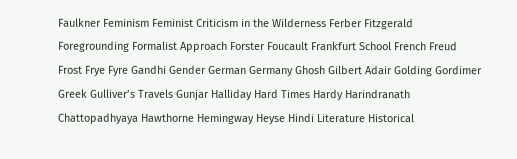Faulkner Feminism Feminist Criticism in the Wilderness Ferber Fitzgerald Foregrounding Formalist Approach Forster Foucault Frankfurt School French Freud Frost Frye Fyre Gandhi Gender German Germany Ghosh Gilbert Adair Golding Gordimer Greek Gulliver’s Travels Gunjar Halliday Hard Times Hardy Harindranath Chattopadhyaya Hawthorne Hemingway Heyse Hindi Literature Historical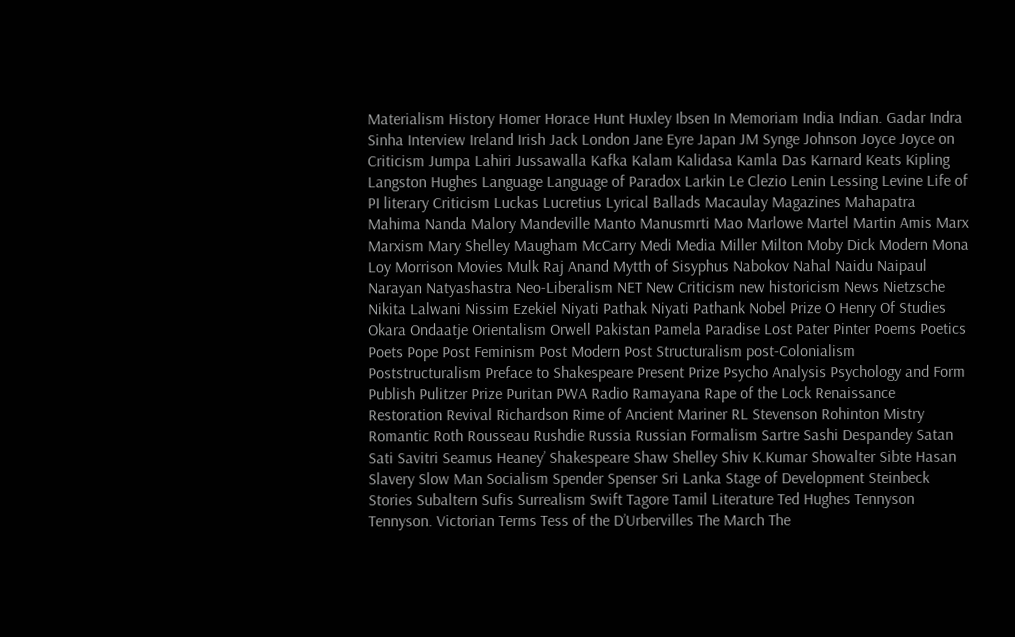Materialism History Homer Horace Hunt Huxley Ibsen In Memoriam India Indian. Gadar Indra Sinha Interview Ireland Irish Jack London Jane Eyre Japan JM Synge Johnson Joyce Joyce on Criticism Jumpa Lahiri Jussawalla Kafka Kalam Kalidasa Kamla Das Karnard Keats Kipling Langston Hughes Language Language of Paradox Larkin Le Clezio Lenin Lessing Levine Life of PI literary Criticism Luckas Lucretius Lyrical Ballads Macaulay Magazines Mahapatra Mahima Nanda Malory Mandeville Manto Manusmrti Mao Marlowe Martel Martin Amis Marx Marxism Mary Shelley Maugham McCarry Medi Media Miller Milton Moby Dick Modern Mona Loy Morrison Movies Mulk Raj Anand Mytth of Sisyphus Nabokov Nahal Naidu Naipaul Narayan Natyashastra Neo-Liberalism NET New Criticism new historicism News Nietzsche Nikita Lalwani Nissim Ezekiel Niyati Pathak Niyati Pathank Nobel Prize O Henry Of Studies Okara Ondaatje Orientalism Orwell Pakistan Pamela Paradise Lost Pater Pinter Poems Poetics Poets Pope Post Feminism Post Modern Post Structuralism post-Colonialism Poststructuralism Preface to Shakespeare Present Prize Psycho Analysis Psychology and Form Publish Pulitzer Prize Puritan PWA Radio Ramayana Rape of the Lock Renaissance Restoration Revival Richardson Rime of Ancient Mariner RL Stevenson Rohinton Mistry Romantic Roth Rousseau Rushdie Russia Russian Formalism Sartre Sashi Despandey Satan Sati Savitri Seamus Heaney’ Shakespeare Shaw Shelley Shiv K.Kumar Showalter Sibte Hasan Slavery Slow Man Socialism Spender Spenser Sri Lanka Stage of Development Steinbeck Stories Subaltern Sufis Surrealism Swift Tagore Tamil Literature Ted Hughes Tennyson Tennyson. Victorian Terms Tess of the D’Urbervilles The March The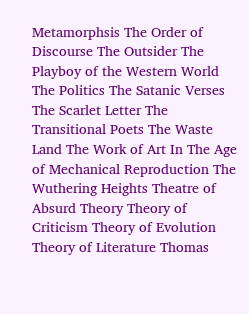Metamorphsis The Order of Discourse The Outsider The Playboy of the Western World The Politics The Satanic Verses The Scarlet Letter The Transitional Poets The Waste Land The Work of Art In The Age of Mechanical Reproduction The Wuthering Heights Theatre of Absurd Theory Theory of Criticism Theory of Evolution Theory of Literature Thomas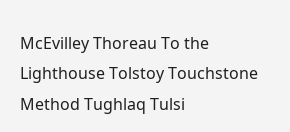McEvilley Thoreau To the Lighthouse Tolstoy Touchstone Method Tughlaq Tulsi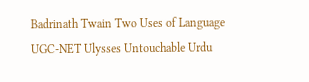Badrinath Twain Two Uses of Language UGC-NET Ulysses Untouchable Urdu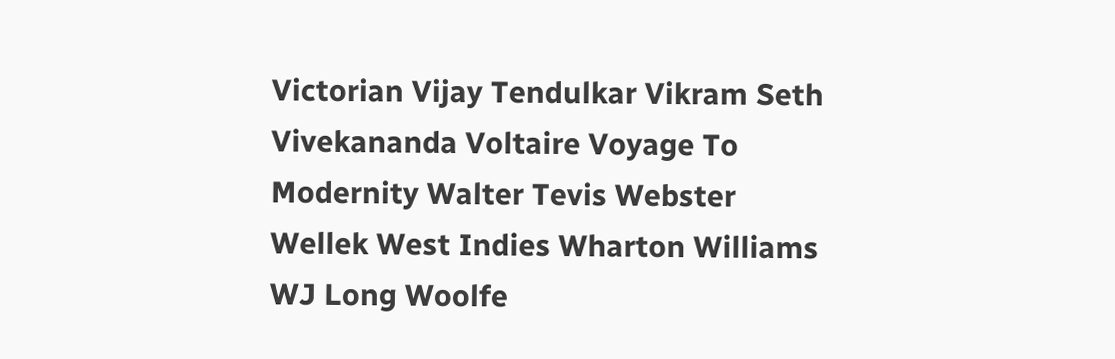Victorian Vijay Tendulkar Vikram Seth Vivekananda Voltaire Voyage To Modernity Walter Tevis Webster Wellek West Indies Wharton Williams WJ Long Woolfe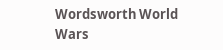Wordsworth World Wars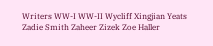Writers WW-I WW-II Wycliff Xingjian Yeats Zadie Smith Zaheer Zizek Zoe Haller